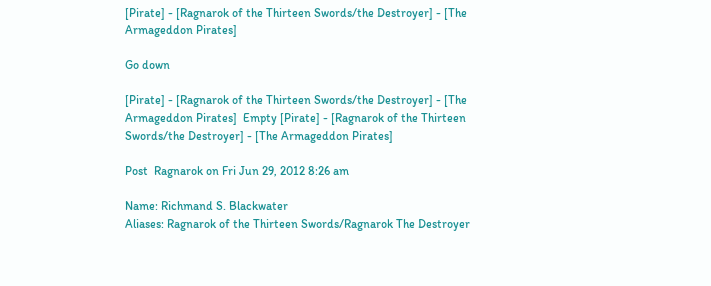[Pirate] - [Ragnarok of the Thirteen Swords/the Destroyer] - [The Armageddon Pirates]

Go down

[Pirate] - [Ragnarok of the Thirteen Swords/the Destroyer] - [The Armageddon Pirates]  Empty [Pirate] - [Ragnarok of the Thirteen Swords/the Destroyer] - [The Armageddon Pirates]

Post  Ragnarok on Fri Jun 29, 2012 8:26 am

Name: Richmand S. Blackwater
Aliases: Ragnarok of the Thirteen Swords/Ragnarok The Destroyer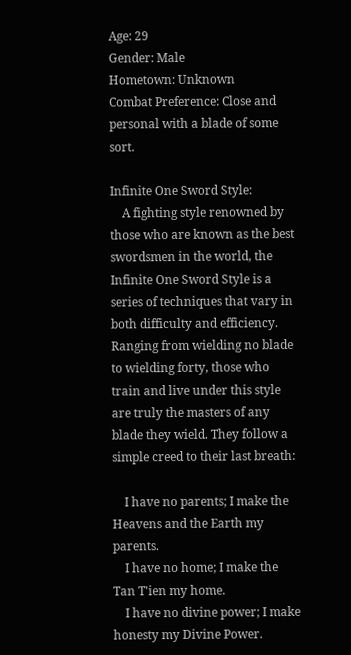Age: 29
Gender: Male
Hometown: Unknown
Combat Preference: Close and personal with a blade of some sort.

Infinite One Sword Style:
    A fighting style renowned by those who are known as the best swordsmen in the world, the Infinite One Sword Style is a series of techniques that vary in both difficulty and efficiency. Ranging from wielding no blade to wielding forty, those who train and live under this style are truly the masters of any blade they wield. They follow a simple creed to their last breath:

    I have no parents; I make the Heavens and the Earth my parents.
    I have no home; I make the Tan T'ien my home.
    I have no divine power; I make honesty my Divine Power.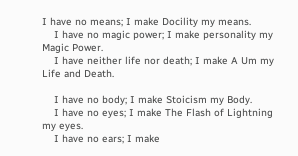I have no means; I make Docility my means.
    I have no magic power; I make personality my Magic Power.
    I have neither life nor death; I make A Um my Life and Death.

    I have no body; I make Stoicism my Body.
    I have no eyes; I make The Flash of Lightning my eyes.
    I have no ears; I make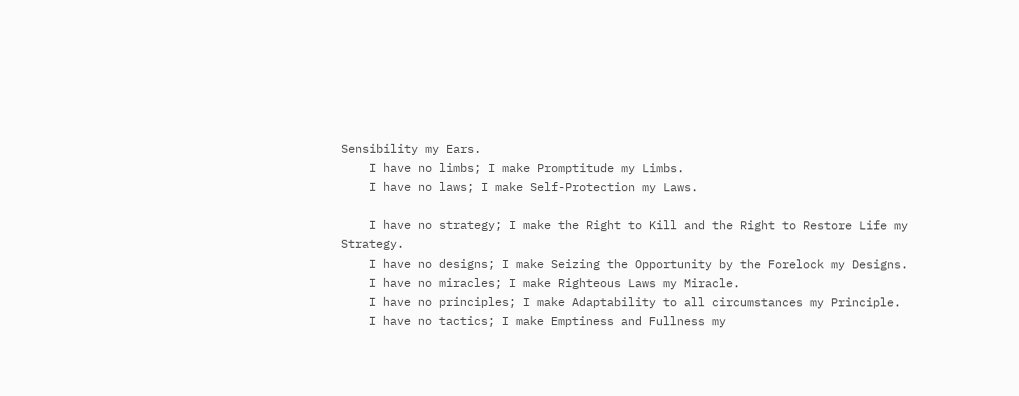Sensibility my Ears.
    I have no limbs; I make Promptitude my Limbs.
    I have no laws; I make Self-Protection my Laws.

    I have no strategy; I make the Right to Kill and the Right to Restore Life my Strategy.
    I have no designs; I make Seizing the Opportunity by the Forelock my Designs.
    I have no miracles; I make Righteous Laws my Miracle.
    I have no principles; I make Adaptability to all circumstances my Principle.
    I have no tactics; I make Emptiness and Fullness my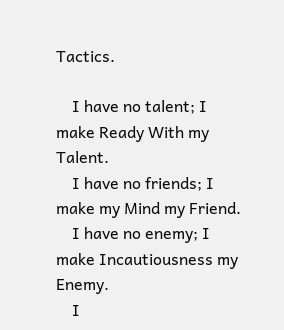Tactics.

    I have no talent; I make Ready With my Talent.
    I have no friends; I make my Mind my Friend.
    I have no enemy; I make Incautiousness my Enemy.
    I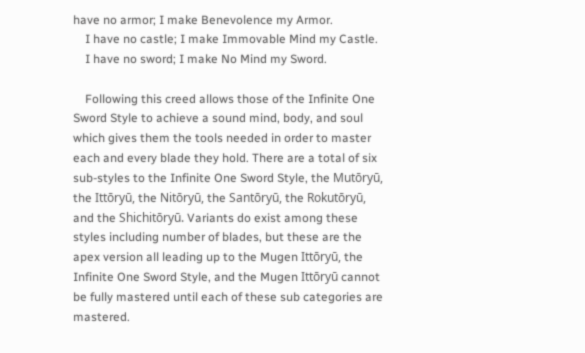have no armor; I make Benevolence my Armor.
    I have no castle; I make Immovable Mind my Castle.
    I have no sword; I make No Mind my Sword.

    Following this creed allows those of the Infinite One Sword Style to achieve a sound mind, body, and soul which gives them the tools needed in order to master each and every blade they hold. There are a total of six sub-styles to the Infinite One Sword Style, the Mutōryū, the Ittōryū, the Nitōryū, the Santōryū, the Rokutōryū, and the Shichitōryū. Variants do exist among these styles including number of blades, but these are the apex version all leading up to the Mugen Ittōryū, the Infinite One Sword Style, and the Mugen Ittōryū cannot be fully mastered until each of these sub categories are mastered.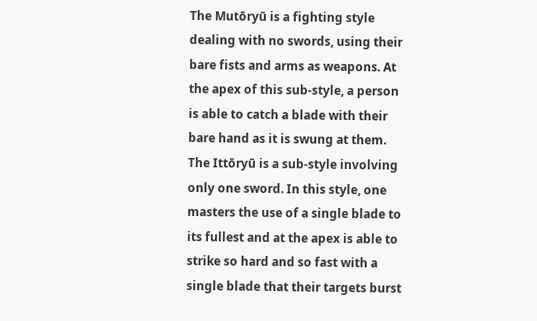The Mutōryū is a fighting style dealing with no swords, using their bare fists and arms as weapons. At the apex of this sub-style, a person is able to catch a blade with their bare hand as it is swung at them. The Ittōryū is a sub-style involving only one sword. In this style, one masters the use of a single blade to its fullest and at the apex is able to strike so hard and so fast with a single blade that their targets burst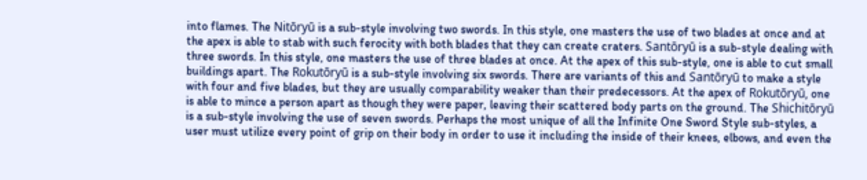into flames. The Nitōryū is a sub-style involving two swords. In this style, one masters the use of two blades at once and at the apex is able to stab with such ferocity with both blades that they can create craters. Santōryū is a sub-style dealing with three swords. In this style, one masters the use of three blades at once. At the apex of this sub-style, one is able to cut small buildings apart. The Rokutōryū is a sub-style involving six swords. There are variants of this and Santōryū to make a style with four and five blades, but they are usually comparability weaker than their predecessors. At the apex of Rokutōryū, one is able to mince a person apart as though they were paper, leaving their scattered body parts on the ground. The Shichitōryū is a sub-style involving the use of seven swords. Perhaps the most unique of all the Infinite One Sword Style sub-styles, a user must utilize every point of grip on their body in order to use it including the inside of their knees, elbows, and even the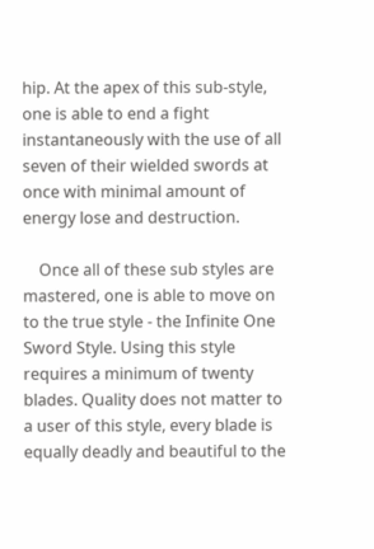hip. At the apex of this sub-style, one is able to end a fight instantaneously with the use of all seven of their wielded swords at once with minimal amount of energy lose and destruction.

    Once all of these sub styles are mastered, one is able to move on to the true style - the Infinite One Sword Style. Using this style requires a minimum of twenty blades. Quality does not matter to a user of this style, every blade is equally deadly and beautiful to the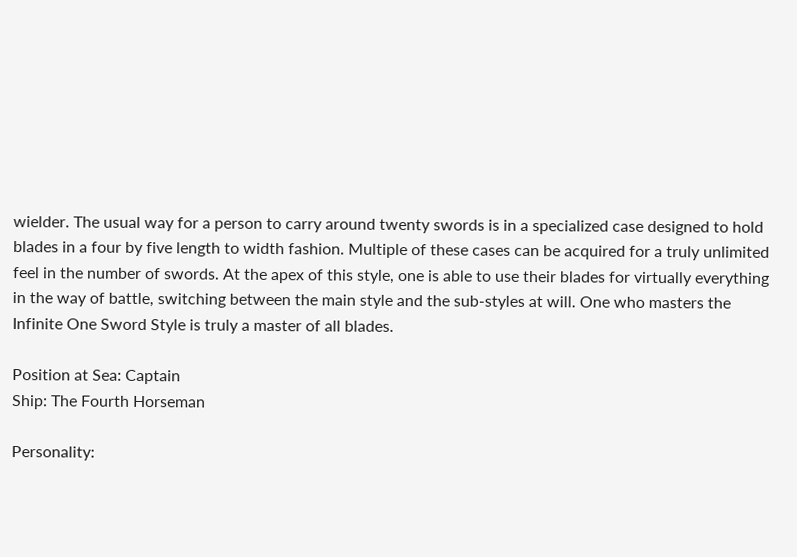wielder. The usual way for a person to carry around twenty swords is in a specialized case designed to hold blades in a four by five length to width fashion. Multiple of these cases can be acquired for a truly unlimited feel in the number of swords. At the apex of this style, one is able to use their blades for virtually everything in the way of battle, switching between the main style and the sub-styles at will. One who masters the Infinite One Sword Style is truly a master of all blades.

Position at Sea: Captain
Ship: The Fourth Horseman

Personality: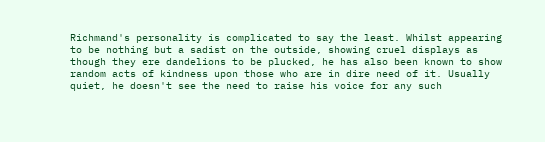Richmand's personality is complicated to say the least. Whilst appearing to be nothing but a sadist on the outside, showing cruel displays as though they ere dandelions to be plucked, he has also been known to show random acts of kindness upon those who are in dire need of it. Usually quiet, he doesn't see the need to raise his voice for any such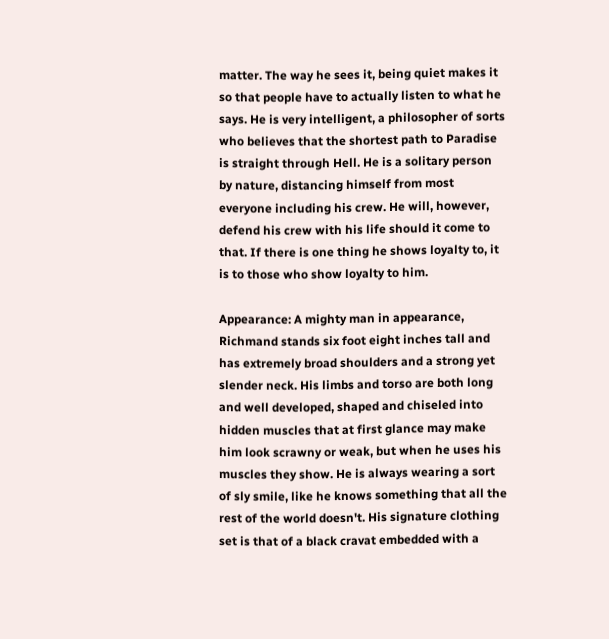matter. The way he sees it, being quiet makes it so that people have to actually listen to what he says. He is very intelligent, a philosopher of sorts who believes that the shortest path to Paradise is straight through Hell. He is a solitary person by nature, distancing himself from most everyone including his crew. He will, however, defend his crew with his life should it come to that. If there is one thing he shows loyalty to, it is to those who show loyalty to him.

Appearance: A mighty man in appearance, Richmand stands six foot eight inches tall and has extremely broad shoulders and a strong yet slender neck. His limbs and torso are both long and well developed, shaped and chiseled into hidden muscles that at first glance may make him look scrawny or weak, but when he uses his muscles they show. He is always wearing a sort of sly smile, like he knows something that all the rest of the world doesn't. His signature clothing set is that of a black cravat embedded with a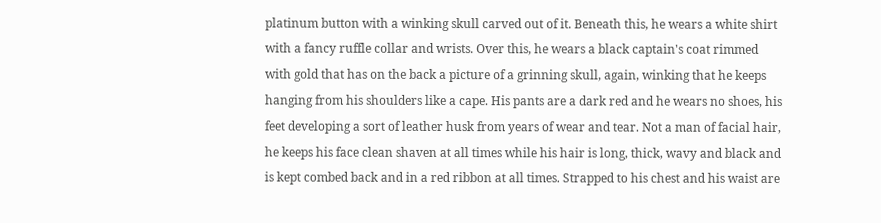platinum button with a winking skull carved out of it. Beneath this, he wears a white shirt with a fancy ruffle collar and wrists. Over this, he wears a black captain's coat rimmed with gold that has on the back a picture of a grinning skull, again, winking that he keeps hanging from his shoulders like a cape. His pants are a dark red and he wears no shoes, his feet developing a sort of leather husk from years of wear and tear. Not a man of facial hair, he keeps his face clean shaven at all times while his hair is long, thick, wavy and black and is kept combed back and in a red ribbon at all times. Strapped to his chest and his waist are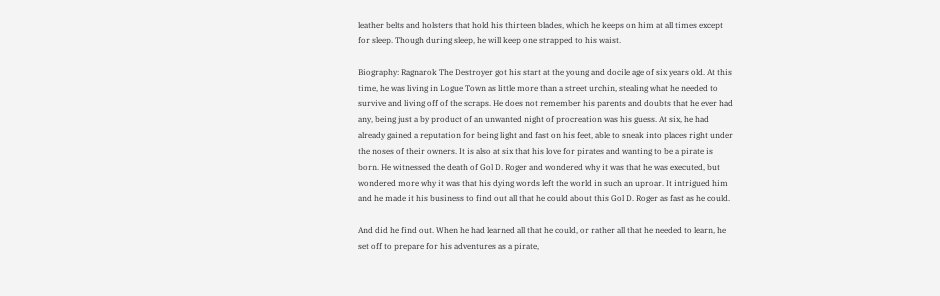leather belts and holsters that hold his thirteen blades, which he keeps on him at all times except for sleep. Though during sleep, he will keep one strapped to his waist.

Biography: Ragnarok The Destroyer got his start at the young and docile age of six years old. At this time, he was living in Logue Town as little more than a street urchin, stealing what he needed to survive and living off of the scraps. He does not remember his parents and doubts that he ever had any, being just a by product of an unwanted night of procreation was his guess. At six, he had already gained a reputation for being light and fast on his feet, able to sneak into places right under the noses of their owners. It is also at six that his love for pirates and wanting to be a pirate is born. He witnessed the death of Gol D. Roger and wondered why it was that he was executed, but wondered more why it was that his dying words left the world in such an uproar. It intrigued him and he made it his business to find out all that he could about this Gol D. Roger as fast as he could.

And did he find out. When he had learned all that he could, or rather all that he needed to learn, he set off to prepare for his adventures as a pirate,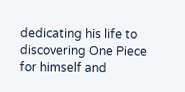dedicating his life to discovering One Piece for himself and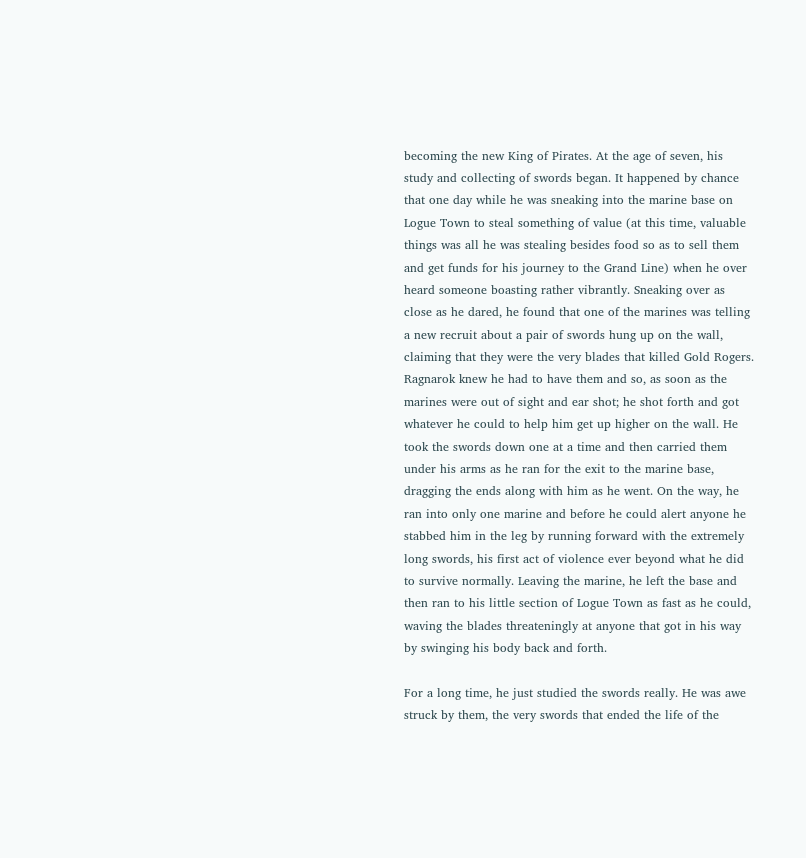becoming the new King of Pirates. At the age of seven, his study and collecting of swords began. It happened by chance that one day while he was sneaking into the marine base on Logue Town to steal something of value (at this time, valuable things was all he was stealing besides food so as to sell them and get funds for his journey to the Grand Line) when he over heard someone boasting rather vibrantly. Sneaking over as close as he dared, he found that one of the marines was telling a new recruit about a pair of swords hung up on the wall, claiming that they were the very blades that killed Gold Rogers. Ragnarok knew he had to have them and so, as soon as the marines were out of sight and ear shot; he shot forth and got whatever he could to help him get up higher on the wall. He took the swords down one at a time and then carried them under his arms as he ran for the exit to the marine base, dragging the ends along with him as he went. On the way, he ran into only one marine and before he could alert anyone he stabbed him in the leg by running forward with the extremely long swords, his first act of violence ever beyond what he did to survive normally. Leaving the marine, he left the base and then ran to his little section of Logue Town as fast as he could, waving the blades threateningly at anyone that got in his way by swinging his body back and forth.

For a long time, he just studied the swords really. He was awe struck by them, the very swords that ended the life of the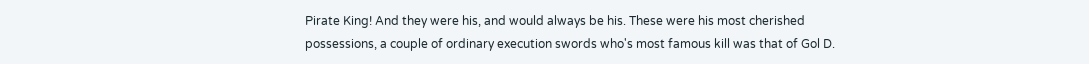Pirate King! And they were his, and would always be his. These were his most cherished possessions, a couple of ordinary execution swords who's most famous kill was that of Gol D.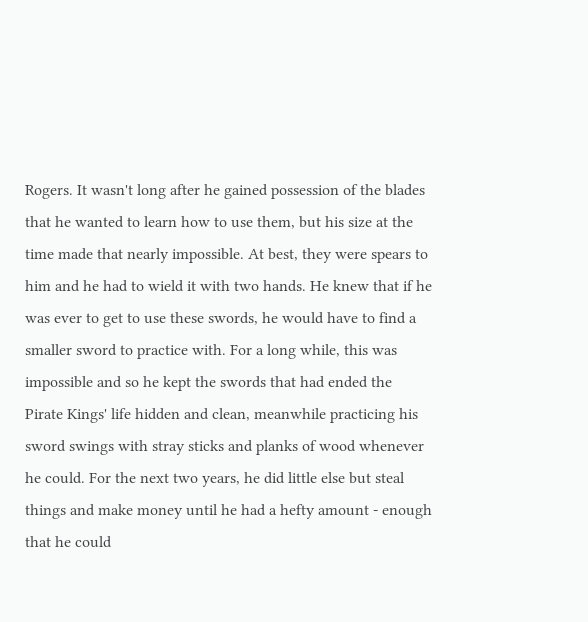Rogers. It wasn't long after he gained possession of the blades that he wanted to learn how to use them, but his size at the time made that nearly impossible. At best, they were spears to him and he had to wield it with two hands. He knew that if he was ever to get to use these swords, he would have to find a smaller sword to practice with. For a long while, this was impossible and so he kept the swords that had ended the Pirate Kings' life hidden and clean, meanwhile practicing his sword swings with stray sticks and planks of wood whenever he could. For the next two years, he did little else but steal things and make money until he had a hefty amount - enough that he could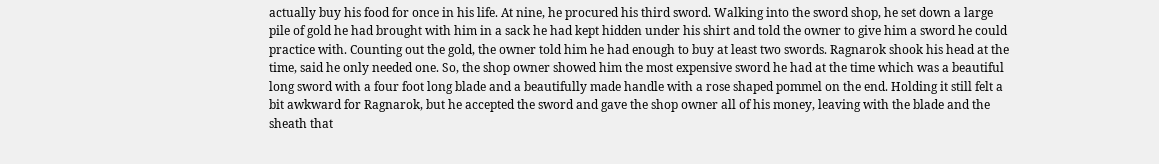actually buy his food for once in his life. At nine, he procured his third sword. Walking into the sword shop, he set down a large pile of gold he had brought with him in a sack he had kept hidden under his shirt and told the owner to give him a sword he could practice with. Counting out the gold, the owner told him he had enough to buy at least two swords. Ragnarok shook his head at the time, said he only needed one. So, the shop owner showed him the most expensive sword he had at the time which was a beautiful long sword with a four foot long blade and a beautifully made handle with a rose shaped pommel on the end. Holding it still felt a bit awkward for Ragnarok, but he accepted the sword and gave the shop owner all of his money, leaving with the blade and the sheath that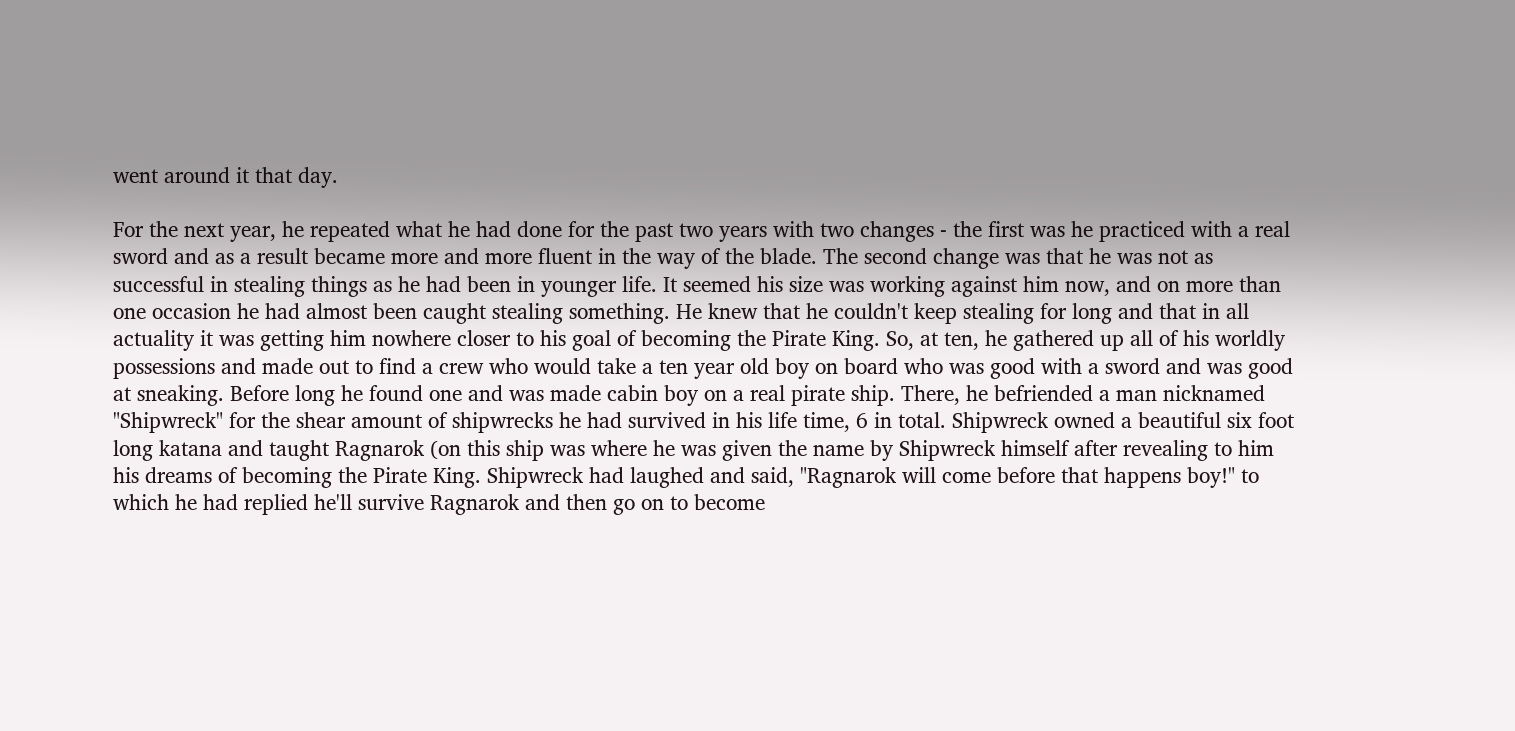went around it that day.

For the next year, he repeated what he had done for the past two years with two changes - the first was he practiced with a real sword and as a result became more and more fluent in the way of the blade. The second change was that he was not as successful in stealing things as he had been in younger life. It seemed his size was working against him now, and on more than one occasion he had almost been caught stealing something. He knew that he couldn't keep stealing for long and that in all actuality it was getting him nowhere closer to his goal of becoming the Pirate King. So, at ten, he gathered up all of his worldly possessions and made out to find a crew who would take a ten year old boy on board who was good with a sword and was good at sneaking. Before long he found one and was made cabin boy on a real pirate ship. There, he befriended a man nicknamed "Shipwreck" for the shear amount of shipwrecks he had survived in his life time, 6 in total. Shipwreck owned a beautiful six foot long katana and taught Ragnarok (on this ship was where he was given the name by Shipwreck himself after revealing to him his dreams of becoming the Pirate King. Shipwreck had laughed and said, "Ragnarok will come before that happens boy!" to which he had replied he'll survive Ragnarok and then go on to become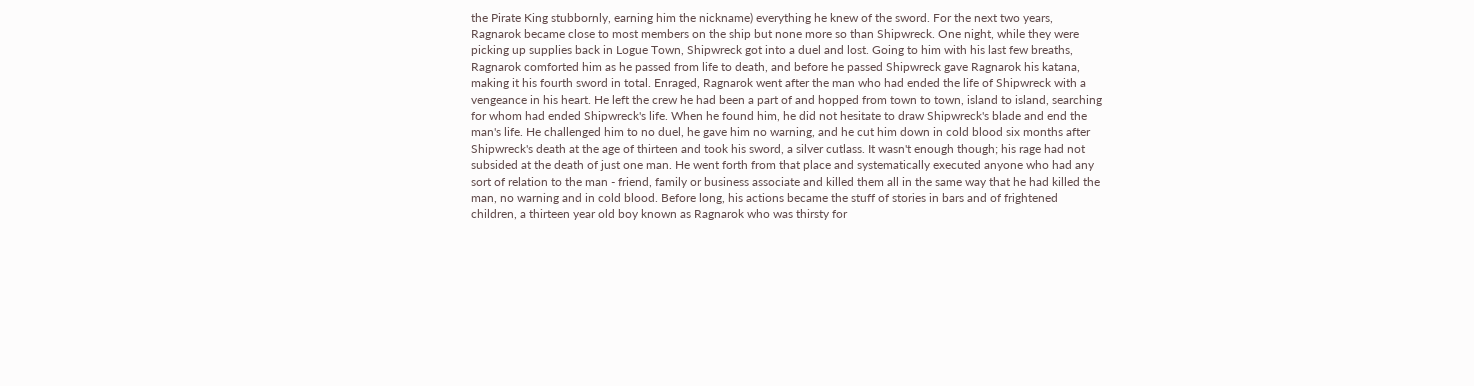the Pirate King stubbornly, earning him the nickname) everything he knew of the sword. For the next two years, Ragnarok became close to most members on the ship but none more so than Shipwreck. One night, while they were picking up supplies back in Logue Town, Shipwreck got into a duel and lost. Going to him with his last few breaths, Ragnarok comforted him as he passed from life to death, and before he passed Shipwreck gave Ragnarok his katana, making it his fourth sword in total. Enraged, Ragnarok went after the man who had ended the life of Shipwreck with a vengeance in his heart. He left the crew he had been a part of and hopped from town to town, island to island, searching for whom had ended Shipwreck's life. When he found him, he did not hesitate to draw Shipwreck's blade and end the man's life. He challenged him to no duel, he gave him no warning, and he cut him down in cold blood six months after Shipwreck's death at the age of thirteen and took his sword, a silver cutlass. It wasn't enough though; his rage had not subsided at the death of just one man. He went forth from that place and systematically executed anyone who had any sort of relation to the man - friend, family or business associate and killed them all in the same way that he had killed the man, no warning and in cold blood. Before long, his actions became the stuff of stories in bars and of frightened children, a thirteen year old boy known as Ragnarok who was thirsty for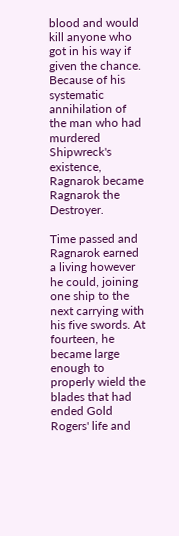blood and would kill anyone who got in his way if given the chance. Because of his systematic annihilation of the man who had murdered Shipwreck's existence, Ragnarok became Ragnarok the Destroyer.

Time passed and Ragnarok earned a living however he could, joining one ship to the next carrying with his five swords. At fourteen, he became large enough to properly wield the blades that had ended Gold Rogers' life and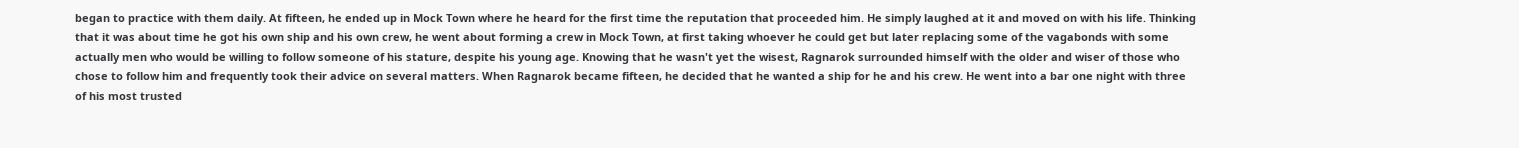began to practice with them daily. At fifteen, he ended up in Mock Town where he heard for the first time the reputation that proceeded him. He simply laughed at it and moved on with his life. Thinking that it was about time he got his own ship and his own crew, he went about forming a crew in Mock Town, at first taking whoever he could get but later replacing some of the vagabonds with some actually men who would be willing to follow someone of his stature, despite his young age. Knowing that he wasn't yet the wisest, Ragnarok surrounded himself with the older and wiser of those who chose to follow him and frequently took their advice on several matters. When Ragnarok became fifteen, he decided that he wanted a ship for he and his crew. He went into a bar one night with three of his most trusted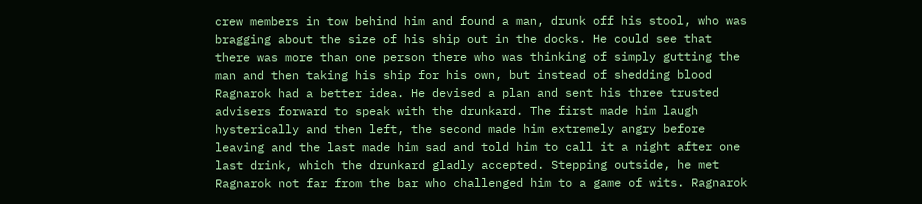crew members in tow behind him and found a man, drunk off his stool, who was bragging about the size of his ship out in the docks. He could see that there was more than one person there who was thinking of simply gutting the man and then taking his ship for his own, but instead of shedding blood Ragnarok had a better idea. He devised a plan and sent his three trusted advisers forward to speak with the drunkard. The first made him laugh hysterically and then left, the second made him extremely angry before leaving and the last made him sad and told him to call it a night after one last drink, which the drunkard gladly accepted. Stepping outside, he met Ragnarok not far from the bar who challenged him to a game of wits. Ragnarok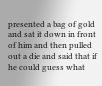presented a bag of gold and sat it down in front of him and then pulled out a die and said that if he could guess what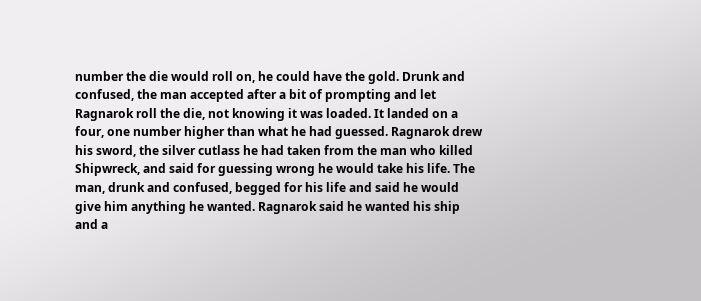number the die would roll on, he could have the gold. Drunk and confused, the man accepted after a bit of prompting and let Ragnarok roll the die, not knowing it was loaded. It landed on a four, one number higher than what he had guessed. Ragnarok drew his sword, the silver cutlass he had taken from the man who killed Shipwreck, and said for guessing wrong he would take his life. The man, drunk and confused, begged for his life and said he would give him anything he wanted. Ragnarok said he wanted his ship and a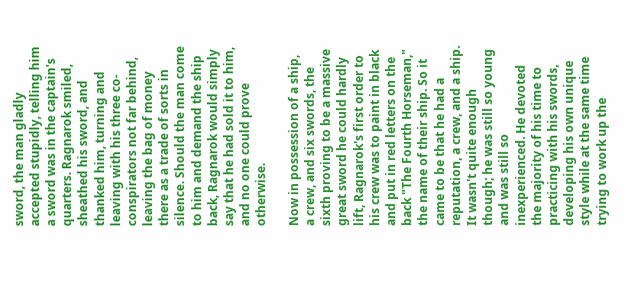sword, the man gladly accepted stupidly, telling him a sword was in the captain's quarters. Ragnarok smiled, sheathed his sword, and thanked him, turning and leaving with his three co-conspirators not far behind, leaving the bag of money there as a trade of sorts in silence. Should the man come to him and demand the ship back, Ragnarok would simply say that he had sold it to him, and no one could prove otherwise.

Now in possession of a ship, a crew, and six swords, the sixth proving to be a massive great sword he could hardly lift, Ragnarok's first order to his crew was to paint in black and put in red letters on the back "The Fourth Horseman," the name of their ship. So it came to be that he had a reputation, a crew, and a ship. It wasn't quite enough though; he was still so young and was still so inexperienced. He devoted the majority of his time to practicing with his swords, developing his own unique style while at the same time trying to work up the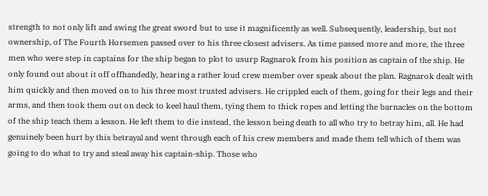strength to not only lift and swing the great sword but to use it magnificently as well. Subsequently, leadership, but not ownership, of The Fourth Horsemen passed over to his three closest advisers. As time passed more and more, the three men who were step in captains for the ship began to plot to usurp Ragnarok from his position as captain of the ship. He only found out about it off offhandedly, hearing a rather loud crew member over speak about the plan. Ragnarok dealt with him quickly and then moved on to his three most trusted advisers. He crippled each of them, going for their legs and their arms, and then took them out on deck to keel haul them, tying them to thick ropes and letting the barnacles on the bottom of the ship teach them a lesson. He left them to die instead, the lesson being death to all who try to betray him, all. He had genuinely been hurt by this betrayal and went through each of his crew members and made them tell which of them was going to do what to try and steal away his captain-ship. Those who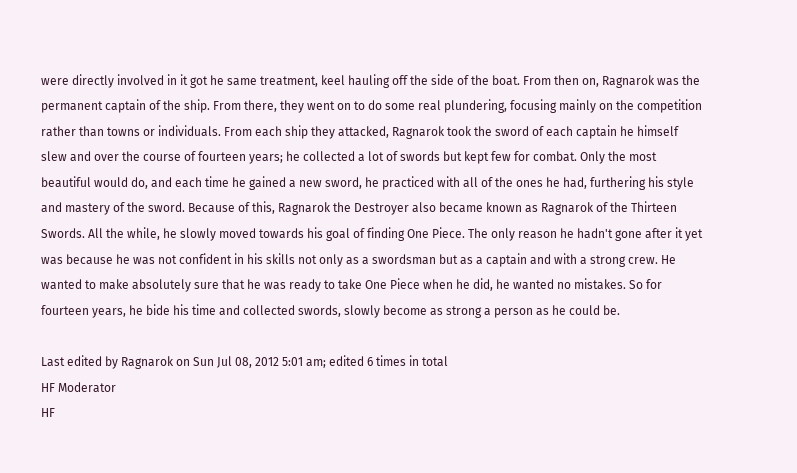were directly involved in it got he same treatment, keel hauling off the side of the boat. From then on, Ragnarok was the permanent captain of the ship. From there, they went on to do some real plundering, focusing mainly on the competition rather than towns or individuals. From each ship they attacked, Ragnarok took the sword of each captain he himself slew and over the course of fourteen years; he collected a lot of swords but kept few for combat. Only the most beautiful would do, and each time he gained a new sword, he practiced with all of the ones he had, furthering his style and mastery of the sword. Because of this, Ragnarok the Destroyer also became known as Ragnarok of the Thirteen Swords. All the while, he slowly moved towards his goal of finding One Piece. The only reason he hadn't gone after it yet was because he was not confident in his skills not only as a swordsman but as a captain and with a strong crew. He wanted to make absolutely sure that he was ready to take One Piece when he did, he wanted no mistakes. So for fourteen years, he bide his time and collected swords, slowly become as strong a person as he could be.

Last edited by Ragnarok on Sun Jul 08, 2012 5:01 am; edited 6 times in total
HF Moderator
HF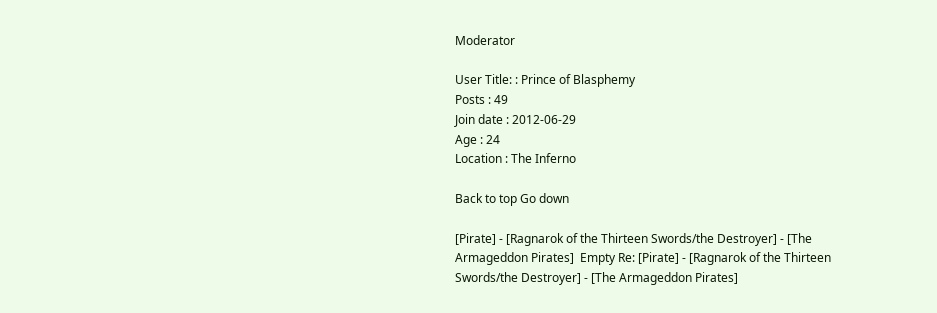Moderator

User Title: : Prince of Blasphemy
Posts : 49
Join date : 2012-06-29
Age : 24
Location : The Inferno

Back to top Go down

[Pirate] - [Ragnarok of the Thirteen Swords/the Destroyer] - [The Armageddon Pirates]  Empty Re: [Pirate] - [Ragnarok of the Thirteen Swords/the Destroyer] - [The Armageddon Pirates]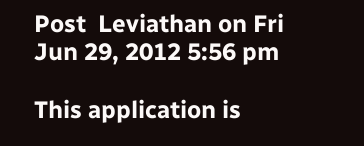Post  Leviathan on Fri Jun 29, 2012 5:56 pm

This application is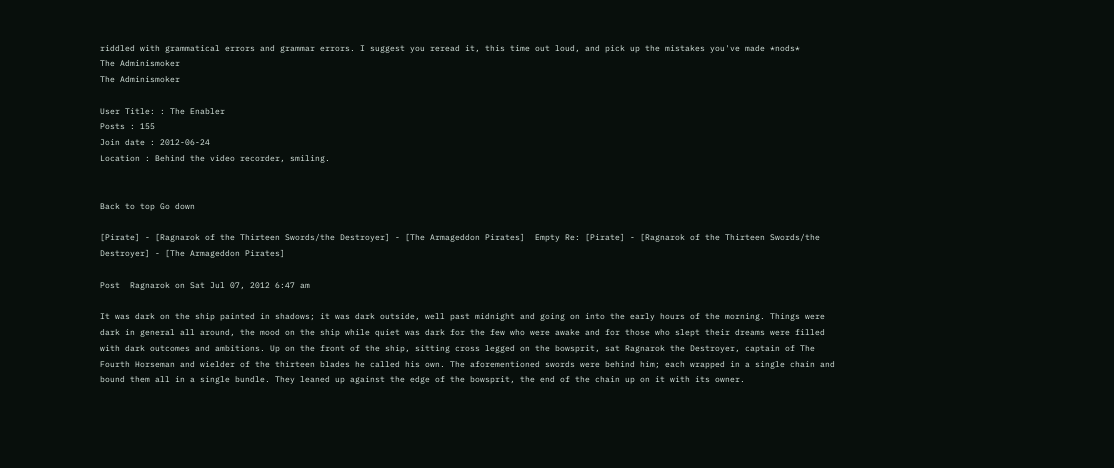riddled with grammatical errors and grammar errors. I suggest you reread it, this time out loud, and pick up the mistakes you've made *nods*
The Adminismoker
The Adminismoker

User Title: : The Enabler
Posts : 155
Join date : 2012-06-24
Location : Behind the video recorder, smiling.


Back to top Go down

[Pirate] - [Ragnarok of the Thirteen Swords/the Destroyer] - [The Armageddon Pirates]  Empty Re: [Pirate] - [Ragnarok of the Thirteen Swords/the Destroyer] - [The Armageddon Pirates]

Post  Ragnarok on Sat Jul 07, 2012 6:47 am

It was dark on the ship painted in shadows; it was dark outside, well past midnight and going on into the early hours of the morning. Things were dark in general all around, the mood on the ship while quiet was dark for the few who were awake and for those who slept their dreams were filled with dark outcomes and ambitions. Up on the front of the ship, sitting cross legged on the bowsprit, sat Ragnarok the Destroyer, captain of The Fourth Horseman and wielder of the thirteen blades he called his own. The aforementioned swords were behind him; each wrapped in a single chain and bound them all in a single bundle. They leaned up against the edge of the bowsprit, the end of the chain up on it with its owner.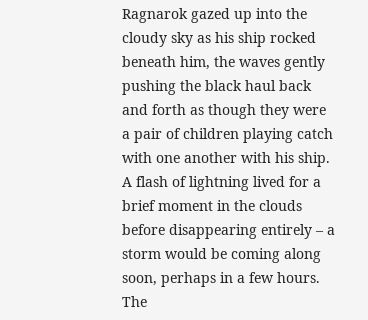Ragnarok gazed up into the cloudy sky as his ship rocked beneath him, the waves gently pushing the black haul back and forth as though they were a pair of children playing catch with one another with his ship. A flash of lightning lived for a brief moment in the clouds before disappearing entirely – a storm would be coming along soon, perhaps in a few hours. The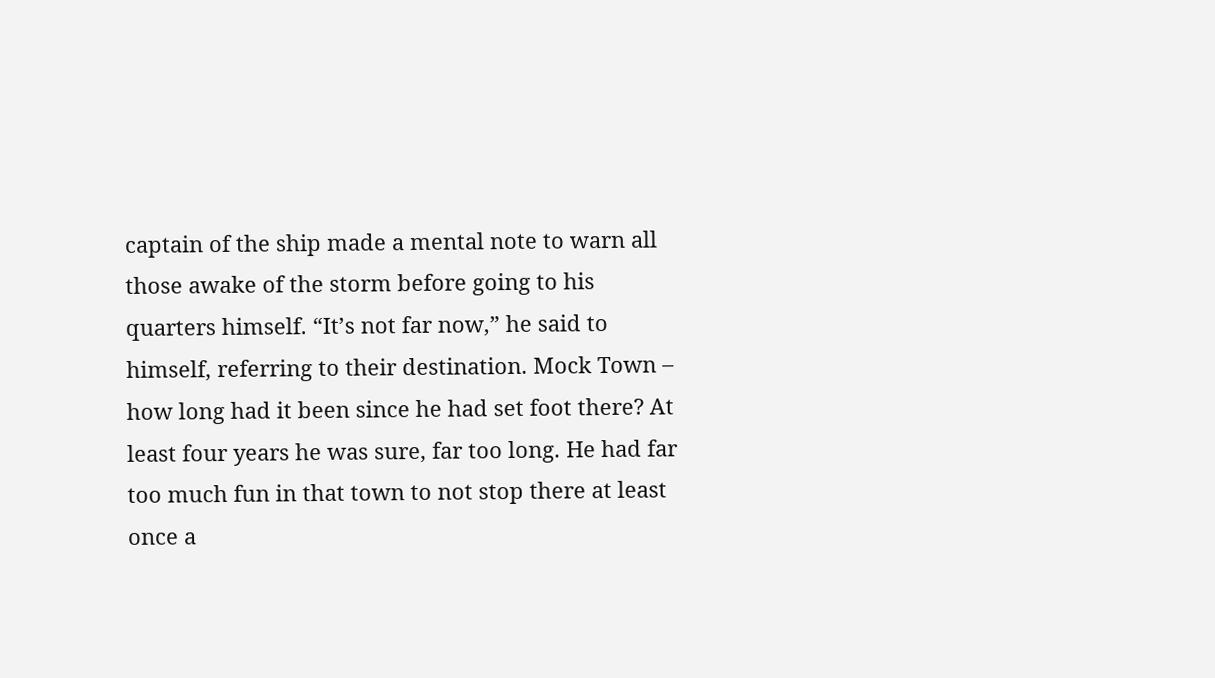captain of the ship made a mental note to warn all those awake of the storm before going to his quarters himself. “It’s not far now,” he said to himself, referring to their destination. Mock Town – how long had it been since he had set foot there? At least four years he was sure, far too long. He had far too much fun in that town to not stop there at least once a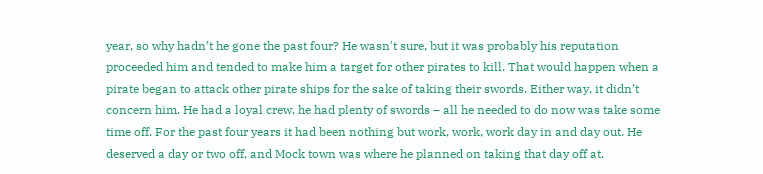year, so why hadn’t he gone the past four? He wasn't sure, but it was probably his reputation proceeded him and tended to make him a target for other pirates to kill. That would happen when a pirate began to attack other pirate ships for the sake of taking their swords. Either way, it didn’t concern him. He had a loyal crew, he had plenty of swords – all he needed to do now was take some time off. For the past four years it had been nothing but work, work, work day in and day out. He deserved a day or two off, and Mock town was where he planned on taking that day off at.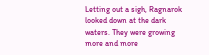Letting out a sigh, Ragnarok looked down at the dark waters. They were growing more and more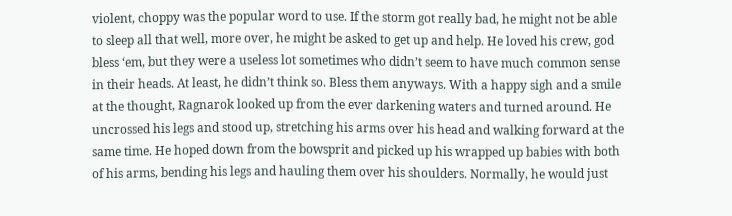violent, choppy was the popular word to use. If the storm got really bad, he might not be able to sleep all that well, more over, he might be asked to get up and help. He loved his crew, god bless ‘em, but they were a useless lot sometimes who didn’t seem to have much common sense in their heads. At least, he didn’t think so. Bless them anyways. With a happy sigh and a smile at the thought, Ragnarok looked up from the ever darkening waters and turned around. He uncrossed his legs and stood up, stretching his arms over his head and walking forward at the same time. He hoped down from the bowsprit and picked up his wrapped up babies with both of his arms, bending his legs and hauling them over his shoulders. Normally, he would just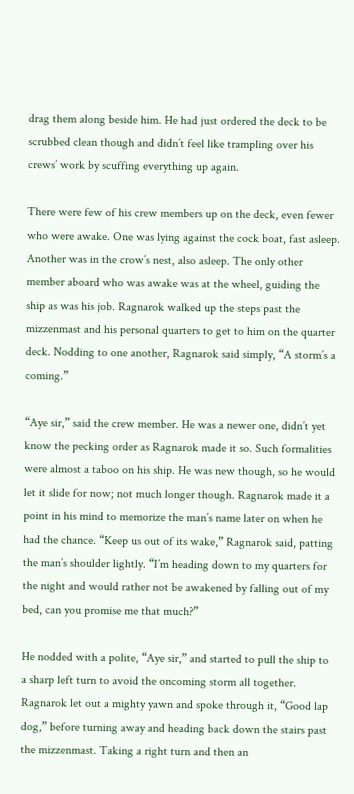drag them along beside him. He had just ordered the deck to be scrubbed clean though and didn’t feel like trampling over his crews’ work by scuffing everything up again.

There were few of his crew members up on the deck, even fewer who were awake. One was lying against the cock boat, fast asleep. Another was in the crow’s nest, also asleep. The only other member aboard who was awake was at the wheel, guiding the ship as was his job. Ragnarok walked up the steps past the mizzenmast and his personal quarters to get to him on the quarter deck. Nodding to one another, Ragnarok said simply, “A storm’s a coming.”

“Aye sir,” said the crew member. He was a newer one, didn’t yet know the pecking order as Ragnarok made it so. Such formalities were almost a taboo on his ship. He was new though, so he would let it slide for now; not much longer though. Ragnarok made it a point in his mind to memorize the man’s name later on when he had the chance. “Keep us out of its wake,” Ragnarok said, patting the man’s shoulder lightly. “I’m heading down to my quarters for the night and would rather not be awakened by falling out of my bed, can you promise me that much?”

He nodded with a polite, “Aye sir,” and started to pull the ship to a sharp left turn to avoid the oncoming storm all together. Ragnarok let out a mighty yawn and spoke through it, “Good lap dog,” before turning away and heading back down the stairs past the mizzenmast. Taking a right turn and then an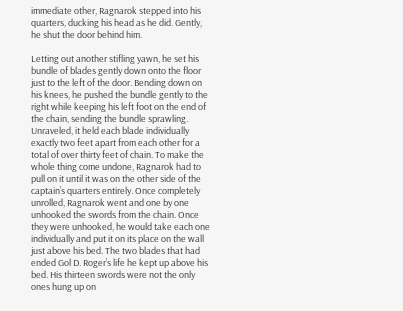immediate other, Ragnarok stepped into his quarters, ducking his head as he did. Gently, he shut the door behind him.

Letting out another stifling yawn, he set his bundle of blades gently down onto the floor just to the left of the door. Bending down on his knees, he pushed the bundle gently to the right while keeping his left foot on the end of the chain, sending the bundle sprawling. Unraveled, it held each blade individually exactly two feet apart from each other for a total of over thirty feet of chain. To make the whole thing come undone, Ragnarok had to pull on it until it was on the other side of the captain’s quarters entirely. Once completely unrolled, Ragnarok went and one by one unhooked the swords from the chain. Once they were unhooked, he would take each one individually and put it on its place on the wall just above his bed. The two blades that had ended Gol D. Roger’s life he kept up above his bed. His thirteen swords were not the only ones hung up on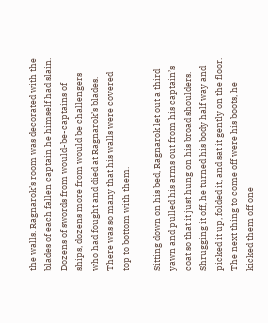the walls. Ragnarok’s room was decorated with the blades of each fallen captain he himself had slain. Dozens of swords from would-be-captains of ships, dozens more from would be challengers who had fought and died at Ragnarok’s blades. There was so many that his walls were covered top to bottom with them.

Sitting down on his bed, Ragnarok let out a third yawn and pulled his arms out from his captain’s coat so that it just hung on his broad shoulders. Shrugging it off, he turned his body half way and picked it up, folded it, and sat it gently on the floor. The next thing to come off were his boots, he kicked them off one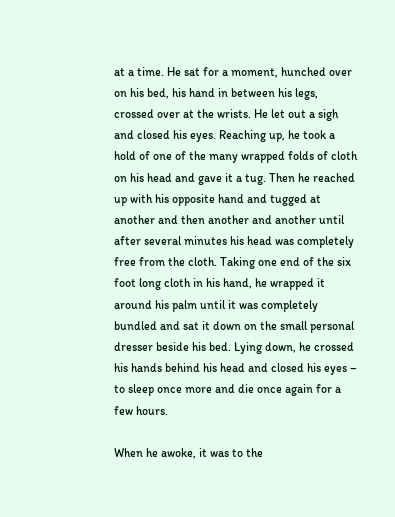at a time. He sat for a moment, hunched over on his bed, his hand in between his legs, crossed over at the wrists. He let out a sigh and closed his eyes. Reaching up, he took a hold of one of the many wrapped folds of cloth on his head and gave it a tug. Then he reached up with his opposite hand and tugged at another and then another and another until after several minutes his head was completely free from the cloth. Taking one end of the six foot long cloth in his hand, he wrapped it around his palm until it was completely bundled and sat it down on the small personal dresser beside his bed. Lying down, he crossed his hands behind his head and closed his eyes – to sleep once more and die once again for a few hours.

When he awoke, it was to the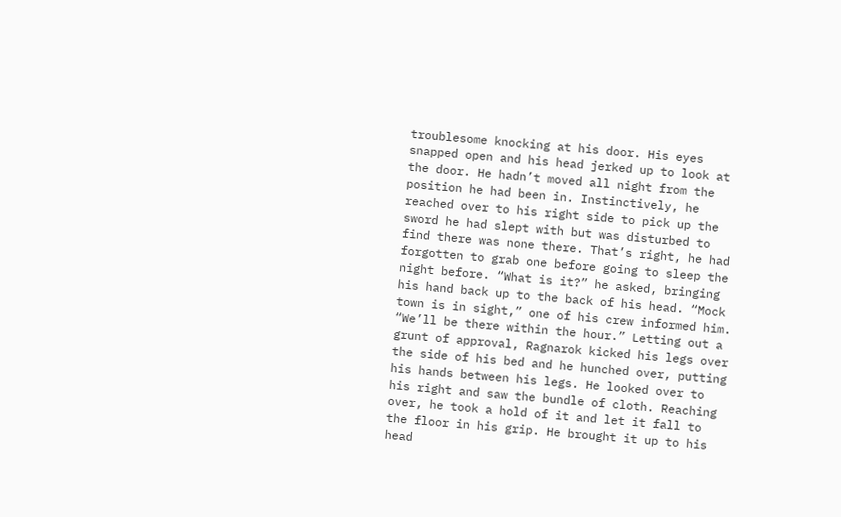troublesome knocking at his door. His eyes snapped open and his head jerked up to look at the door. He hadn’t moved all night from the position he had been in. Instinctively, he reached over to his right side to pick up the sword he had slept with but was disturbed to find there was none there. That’s right, he had forgotten to grab one before going to sleep the night before. “What is it?” he asked, bringing his hand back up to the back of his head. “Mock town is in sight,” one of his crew informed him. “We’ll be there within the hour.” Letting out a grunt of approval, Ragnarok kicked his legs over the side of his bed and he hunched over, putting his hands between his legs. He looked over to his right and saw the bundle of cloth. Reaching over, he took a hold of it and let it fall to the floor in his grip. He brought it up to his head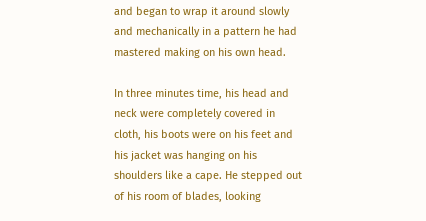and began to wrap it around slowly and mechanically in a pattern he had mastered making on his own head.

In three minutes time, his head and neck were completely covered in cloth, his boots were on his feet and his jacket was hanging on his shoulders like a cape. He stepped out of his room of blades, looking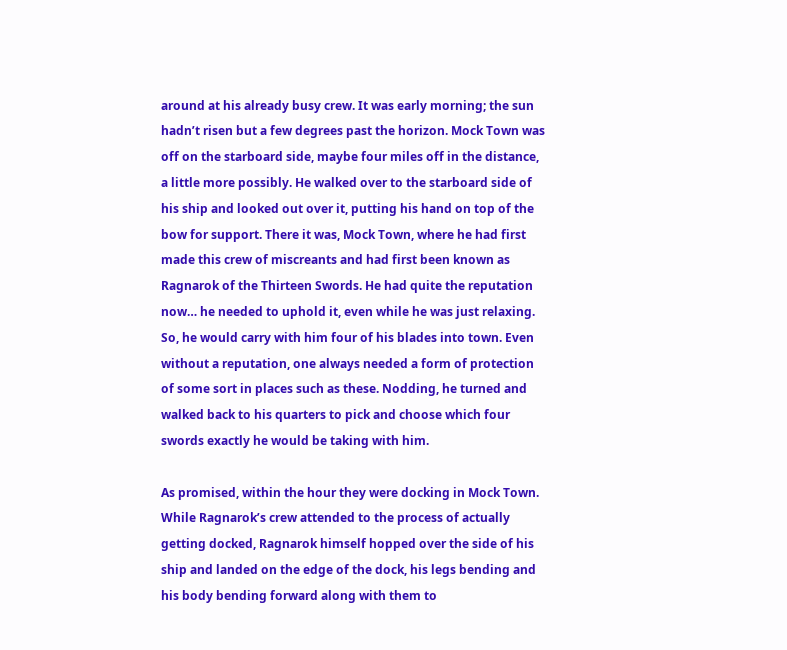around at his already busy crew. It was early morning; the sun hadn’t risen but a few degrees past the horizon. Mock Town was off on the starboard side, maybe four miles off in the distance, a little more possibly. He walked over to the starboard side of his ship and looked out over it, putting his hand on top of the bow for support. There it was, Mock Town, where he had first made this crew of miscreants and had first been known as Ragnarok of the Thirteen Swords. He had quite the reputation now… he needed to uphold it, even while he was just relaxing. So, he would carry with him four of his blades into town. Even without a reputation, one always needed a form of protection of some sort in places such as these. Nodding, he turned and walked back to his quarters to pick and choose which four swords exactly he would be taking with him.

As promised, within the hour they were docking in Mock Town. While Ragnarok’s crew attended to the process of actually getting docked, Ragnarok himself hopped over the side of his ship and landed on the edge of the dock, his legs bending and his body bending forward along with them to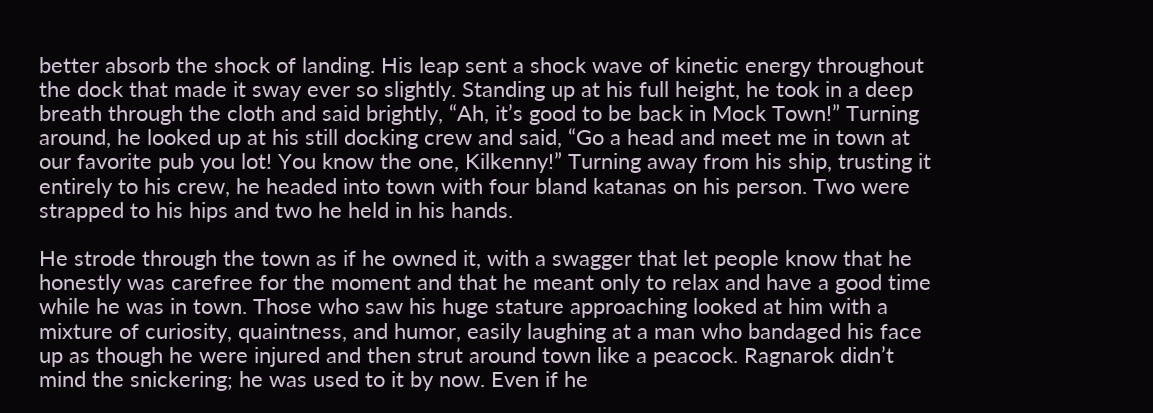better absorb the shock of landing. His leap sent a shock wave of kinetic energy throughout the dock that made it sway ever so slightly. Standing up at his full height, he took in a deep breath through the cloth and said brightly, “Ah, it’s good to be back in Mock Town!” Turning around, he looked up at his still docking crew and said, “Go a head and meet me in town at our favorite pub you lot! You know the one, Kilkenny!” Turning away from his ship, trusting it entirely to his crew, he headed into town with four bland katanas on his person. Two were strapped to his hips and two he held in his hands.

He strode through the town as if he owned it, with a swagger that let people know that he honestly was carefree for the moment and that he meant only to relax and have a good time while he was in town. Those who saw his huge stature approaching looked at him with a mixture of curiosity, quaintness, and humor, easily laughing at a man who bandaged his face up as though he were injured and then strut around town like a peacock. Ragnarok didn’t mind the snickering; he was used to it by now. Even if he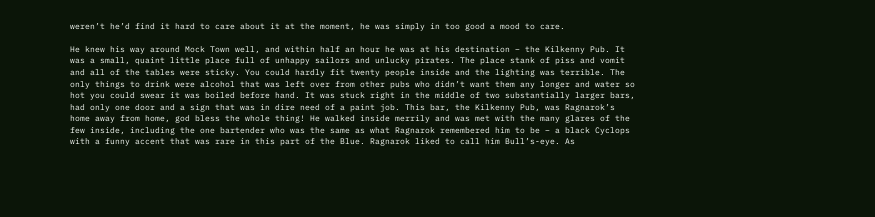weren’t he’d find it hard to care about it at the moment, he was simply in too good a mood to care.

He knew his way around Mock Town well, and within half an hour he was at his destination – the Kilkenny Pub. It was a small, quaint little place full of unhappy sailors and unlucky pirates. The place stank of piss and vomit and all of the tables were sticky. You could hardly fit twenty people inside and the lighting was terrible. The only things to drink were alcohol that was left over from other pubs who didn’t want them any longer and water so hot you could swear it was boiled before hand. It was stuck right in the middle of two substantially larger bars, had only one door and a sign that was in dire need of a paint job. This bar, the Kilkenny Pub, was Ragnarok’s home away from home, god bless the whole thing! He walked inside merrily and was met with the many glares of the few inside, including the one bartender who was the same as what Ragnarok remembered him to be – a black Cyclops with a funny accent that was rare in this part of the Blue. Ragnarok liked to call him Bull’s-eye. As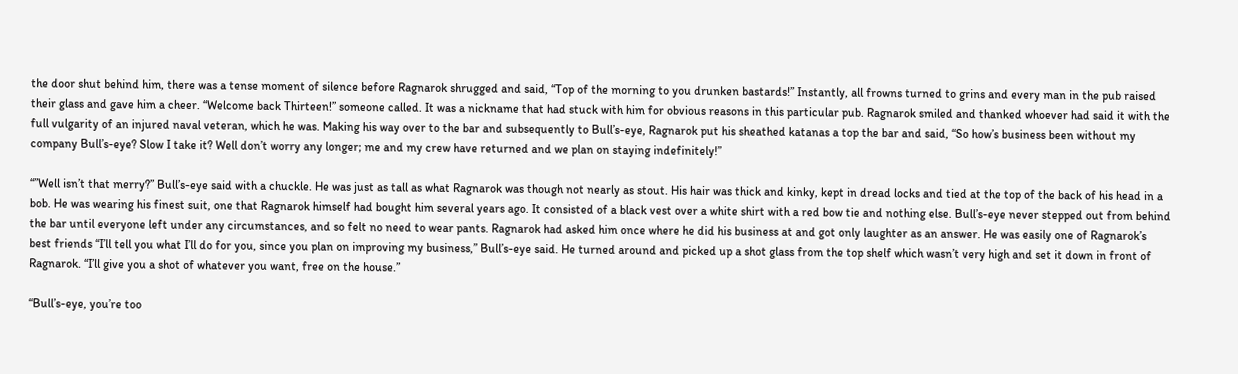the door shut behind him, there was a tense moment of silence before Ragnarok shrugged and said, “Top of the morning to you drunken bastards!” Instantly, all frowns turned to grins and every man in the pub raised their glass and gave him a cheer. “Welcome back Thirteen!” someone called. It was a nickname that had stuck with him for obvious reasons in this particular pub. Ragnarok smiled and thanked whoever had said it with the full vulgarity of an injured naval veteran, which he was. Making his way over to the bar and subsequently to Bull’s-eye, Ragnarok put his sheathed katanas a top the bar and said, “So how’s business been without my company Bull’s-eye? Slow I take it? Well don’t worry any longer; me and my crew have returned and we plan on staying indefinitely!”

“”Well isn’t that merry?” Bull’s-eye said with a chuckle. He was just as tall as what Ragnarok was though not nearly as stout. His hair was thick and kinky, kept in dread locks and tied at the top of the back of his head in a bob. He was wearing his finest suit, one that Ragnarok himself had bought him several years ago. It consisted of a black vest over a white shirt with a red bow tie and nothing else. Bull’s-eye never stepped out from behind the bar until everyone left under any circumstances, and so felt no need to wear pants. Ragnarok had asked him once where he did his business at and got only laughter as an answer. He was easily one of Ragnarok’s best friends “I’ll tell you what I’ll do for you, since you plan on improving my business,” Bull’s-eye said. He turned around and picked up a shot glass from the top shelf which wasn’t very high and set it down in front of Ragnarok. “I’ll give you a shot of whatever you want, free on the house.”

“Bull’s-eye, you’re too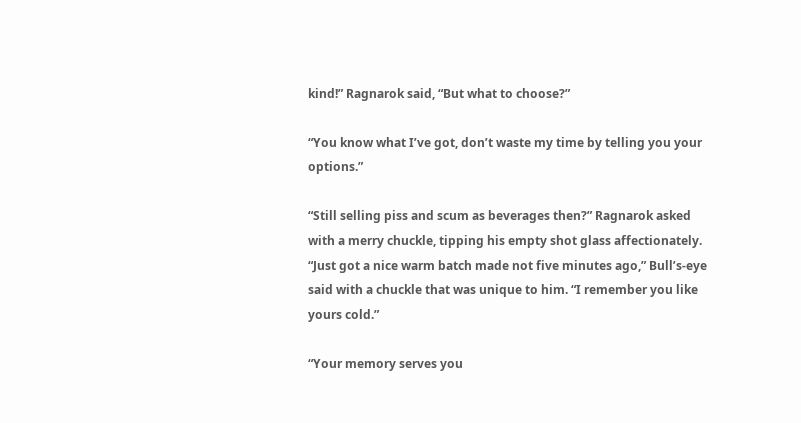kind!” Ragnarok said, “But what to choose?”

“You know what I’ve got, don’t waste my time by telling you your options.”

“Still selling piss and scum as beverages then?” Ragnarok asked with a merry chuckle, tipping his empty shot glass affectionately. “Just got a nice warm batch made not five minutes ago,” Bull’s-eye said with a chuckle that was unique to him. “I remember you like yours cold.”

“Your memory serves you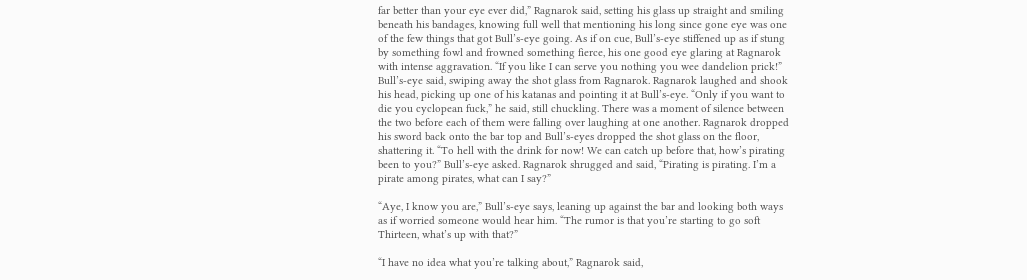far better than your eye ever did,” Ragnarok said, setting his glass up straight and smiling beneath his bandages, knowing full well that mentioning his long since gone eye was one of the few things that got Bull’s-eye going. As if on cue, Bull’s-eye stiffened up as if stung by something fowl and frowned something fierce, his one good eye glaring at Ragnarok with intense aggravation. “If you like I can serve you nothing you wee dandelion prick!” Bull’s-eye said, swiping away the shot glass from Ragnarok. Ragnarok laughed and shook his head, picking up one of his katanas and pointing it at Bull’s-eye. “Only if you want to die you cyclopean fuck,” he said, still chuckling. There was a moment of silence between the two before each of them were falling over laughing at one another. Ragnarok dropped his sword back onto the bar top and Bull’s-eyes dropped the shot glass on the floor, shattering it. “To hell with the drink for now! We can catch up before that, how’s pirating been to you?” Bull’s-eye asked. Ragnarok shrugged and said, “Pirating is pirating. I’m a pirate among pirates, what can I say?”

“Aye, I know you are,” Bull’s-eye says, leaning up against the bar and looking both ways as if worried someone would hear him. “The rumor is that you’re starting to go soft Thirteen, what’s up with that?”

“I have no idea what you’re talking about,” Ragnarok said,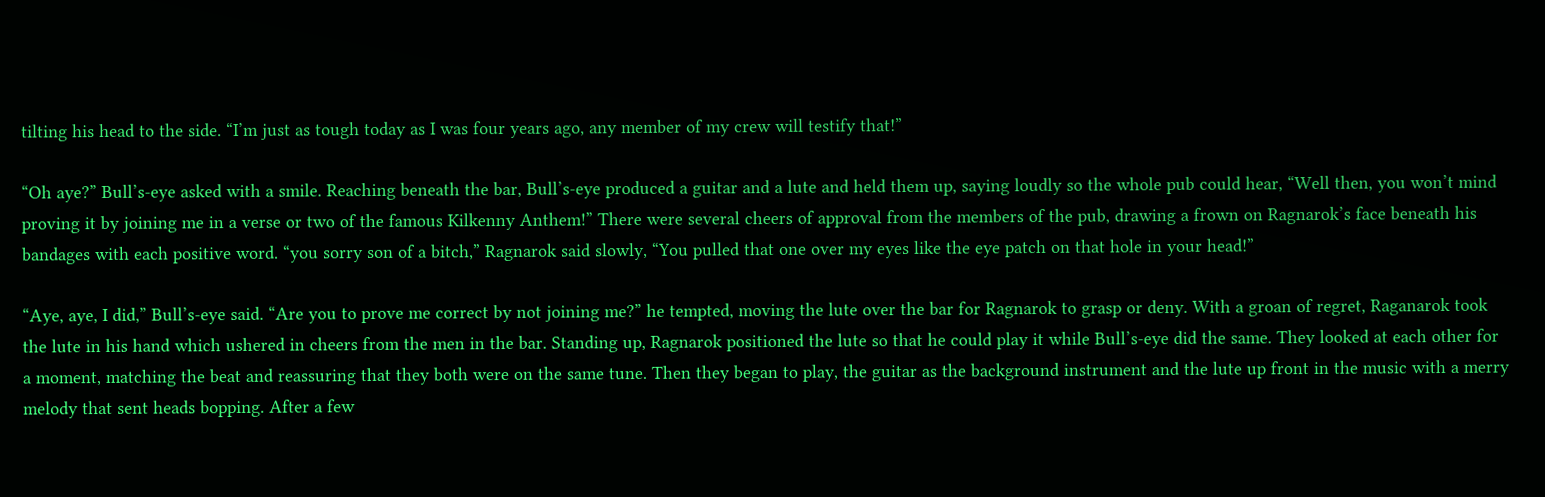tilting his head to the side. “I’m just as tough today as I was four years ago, any member of my crew will testify that!”

“Oh aye?” Bull’s-eye asked with a smile. Reaching beneath the bar, Bull’s-eye produced a guitar and a lute and held them up, saying loudly so the whole pub could hear, “Well then, you won’t mind proving it by joining me in a verse or two of the famous Kilkenny Anthem!” There were several cheers of approval from the members of the pub, drawing a frown on Ragnarok’s face beneath his bandages with each positive word. “you sorry son of a bitch,” Ragnarok said slowly, “You pulled that one over my eyes like the eye patch on that hole in your head!”

“Aye, aye, I did,” Bull’s-eye said. “Are you to prove me correct by not joining me?” he tempted, moving the lute over the bar for Ragnarok to grasp or deny. With a groan of regret, Raganarok took the lute in his hand which ushered in cheers from the men in the bar. Standing up, Ragnarok positioned the lute so that he could play it while Bull’s-eye did the same. They looked at each other for a moment, matching the beat and reassuring that they both were on the same tune. Then they began to play, the guitar as the background instrument and the lute up front in the music with a merry melody that sent heads bopping. After a few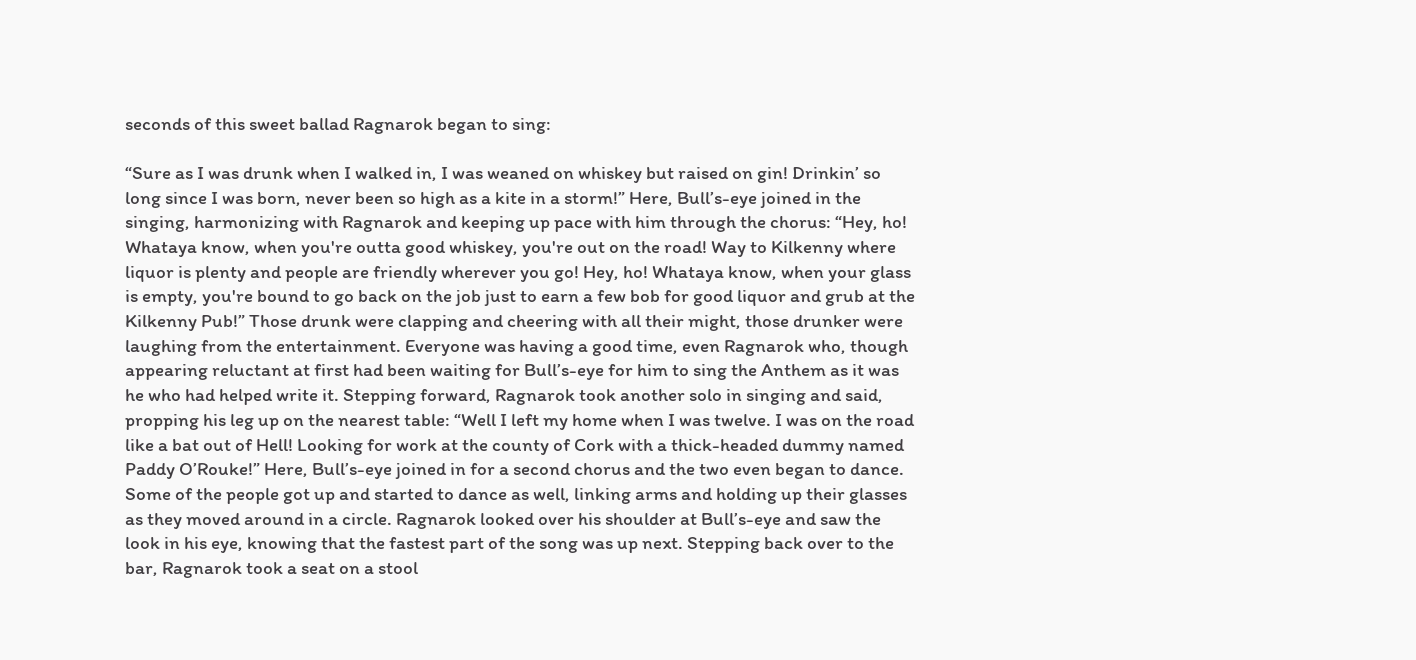seconds of this sweet ballad Ragnarok began to sing:

“Sure as I was drunk when I walked in, I was weaned on whiskey but raised on gin! Drinkin’ so long since I was born, never been so high as a kite in a storm!” Here, Bull’s-eye joined in the singing, harmonizing with Ragnarok and keeping up pace with him through the chorus: “Hey, ho! Whataya know, when you're outta good whiskey, you're out on the road! Way to Kilkenny where liquor is plenty and people are friendly wherever you go! Hey, ho! Whataya know, when your glass is empty, you're bound to go back on the job just to earn a few bob for good liquor and grub at the Kilkenny Pub!” Those drunk were clapping and cheering with all their might, those drunker were laughing from the entertainment. Everyone was having a good time, even Ragnarok who, though appearing reluctant at first had been waiting for Bull’s-eye for him to sing the Anthem as it was he who had helped write it. Stepping forward, Ragnarok took another solo in singing and said, propping his leg up on the nearest table: “Well I left my home when I was twelve. I was on the road like a bat out of Hell! Looking for work at the county of Cork with a thick-headed dummy named Paddy O’Rouke!” Here, Bull’s-eye joined in for a second chorus and the two even began to dance. Some of the people got up and started to dance as well, linking arms and holding up their glasses as they moved around in a circle. Ragnarok looked over his shoulder at Bull’s-eye and saw the look in his eye, knowing that the fastest part of the song was up next. Stepping back over to the bar, Ragnarok took a seat on a stool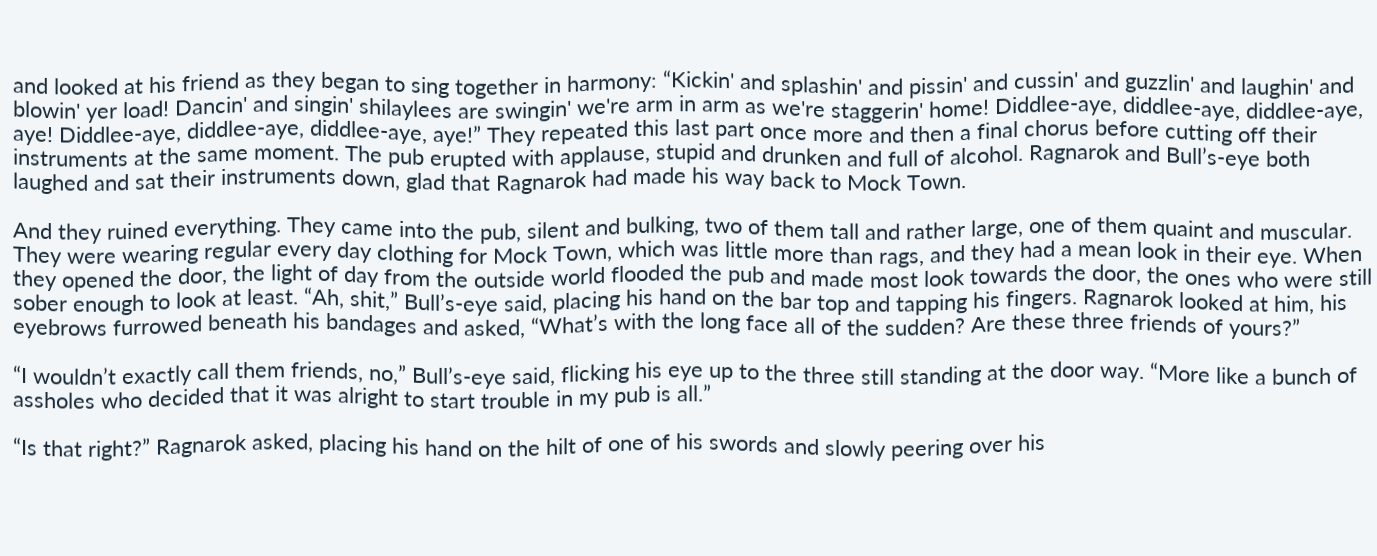and looked at his friend as they began to sing together in harmony: “Kickin' and splashin' and pissin' and cussin' and guzzlin' and laughin' and blowin' yer load! Dancin' and singin' shilaylees are swingin' we're arm in arm as we're staggerin' home! Diddlee-aye, diddlee-aye, diddlee-aye, aye! Diddlee-aye, diddlee-aye, diddlee-aye, aye!” They repeated this last part once more and then a final chorus before cutting off their instruments at the same moment. The pub erupted with applause, stupid and drunken and full of alcohol. Ragnarok and Bull’s-eye both laughed and sat their instruments down, glad that Ragnarok had made his way back to Mock Town.

And they ruined everything. They came into the pub, silent and bulking, two of them tall and rather large, one of them quaint and muscular. They were wearing regular every day clothing for Mock Town, which was little more than rags, and they had a mean look in their eye. When they opened the door, the light of day from the outside world flooded the pub and made most look towards the door, the ones who were still sober enough to look at least. “Ah, shit,” Bull’s-eye said, placing his hand on the bar top and tapping his fingers. Ragnarok looked at him, his eyebrows furrowed beneath his bandages and asked, “What’s with the long face all of the sudden? Are these three friends of yours?”

“I wouldn’t exactly call them friends, no,” Bull’s-eye said, flicking his eye up to the three still standing at the door way. “More like a bunch of assholes who decided that it was alright to start trouble in my pub is all.”

“Is that right?” Ragnarok asked, placing his hand on the hilt of one of his swords and slowly peering over his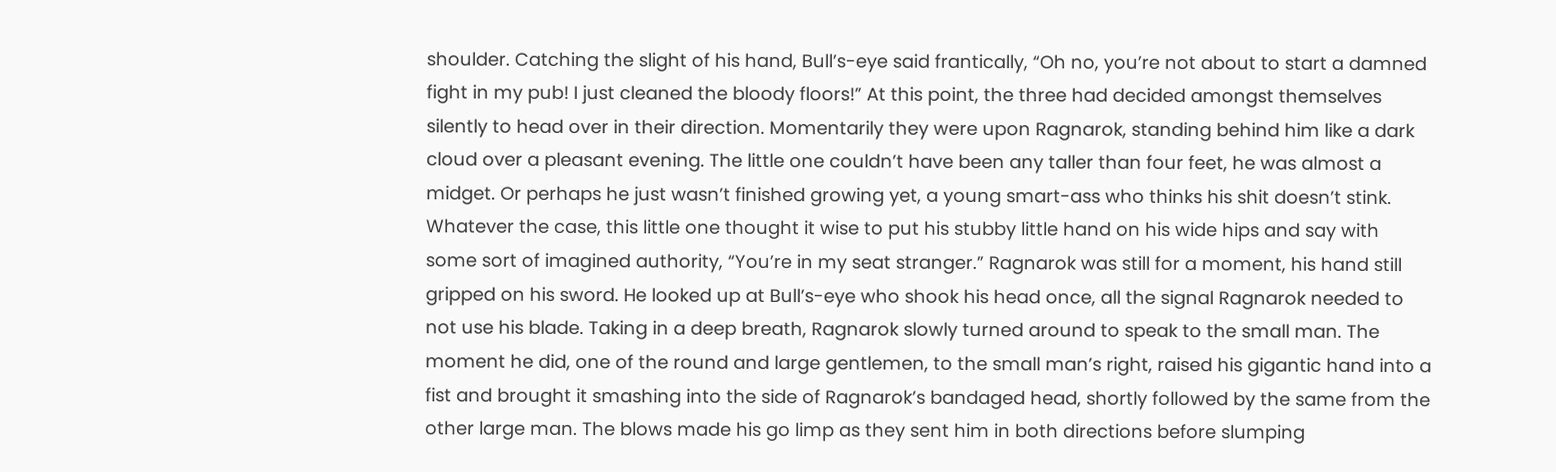shoulder. Catching the slight of his hand, Bull’s-eye said frantically, “Oh no, you’re not about to start a damned fight in my pub! I just cleaned the bloody floors!” At this point, the three had decided amongst themselves silently to head over in their direction. Momentarily they were upon Ragnarok, standing behind him like a dark cloud over a pleasant evening. The little one couldn’t have been any taller than four feet, he was almost a midget. Or perhaps he just wasn’t finished growing yet, a young smart-ass who thinks his shit doesn’t stink. Whatever the case, this little one thought it wise to put his stubby little hand on his wide hips and say with some sort of imagined authority, “You’re in my seat stranger.” Ragnarok was still for a moment, his hand still gripped on his sword. He looked up at Bull’s-eye who shook his head once, all the signal Ragnarok needed to not use his blade. Taking in a deep breath, Ragnarok slowly turned around to speak to the small man. The moment he did, one of the round and large gentlemen, to the small man’s right, raised his gigantic hand into a fist and brought it smashing into the side of Ragnarok’s bandaged head, shortly followed by the same from the other large man. The blows made his go limp as they sent him in both directions before slumping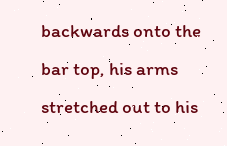backwards onto the bar top, his arms stretched out to his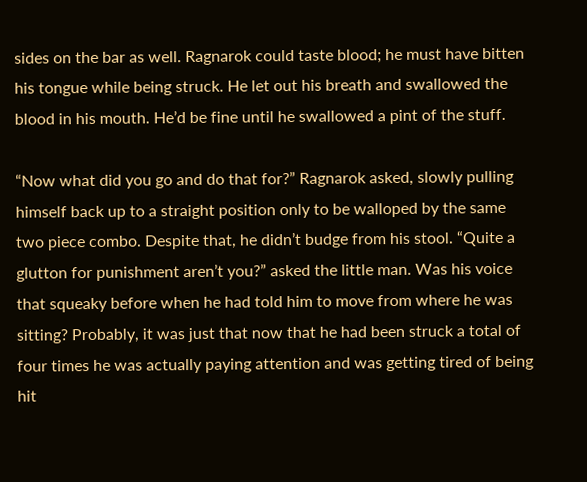sides on the bar as well. Ragnarok could taste blood; he must have bitten his tongue while being struck. He let out his breath and swallowed the blood in his mouth. He’d be fine until he swallowed a pint of the stuff.

“Now what did you go and do that for?” Ragnarok asked, slowly pulling himself back up to a straight position only to be walloped by the same two piece combo. Despite that, he didn’t budge from his stool. “Quite a glutton for punishment aren’t you?” asked the little man. Was his voice that squeaky before when he had told him to move from where he was sitting? Probably, it was just that now that he had been struck a total of four times he was actually paying attention and was getting tired of being hit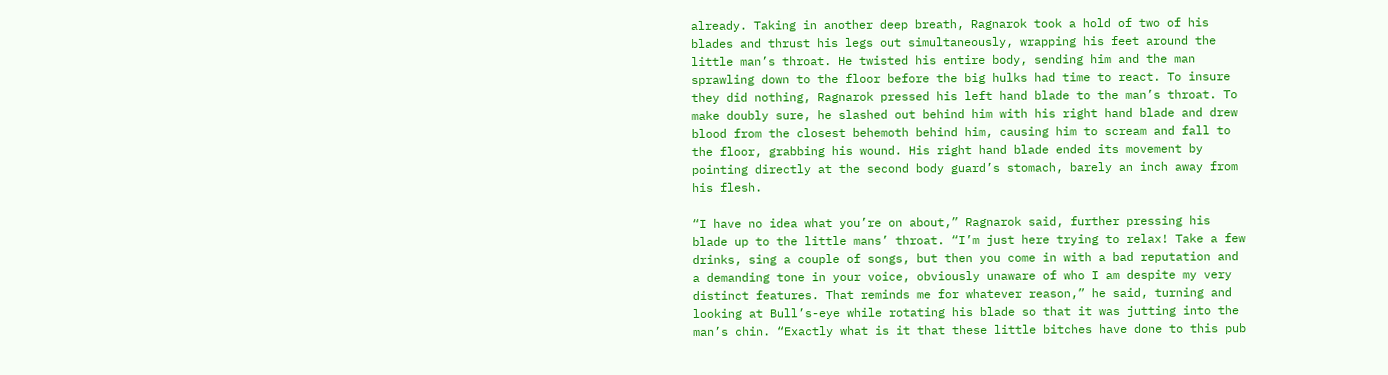already. Taking in another deep breath, Ragnarok took a hold of two of his blades and thrust his legs out simultaneously, wrapping his feet around the little man’s throat. He twisted his entire body, sending him and the man sprawling down to the floor before the big hulks had time to react. To insure they did nothing, Ragnarok pressed his left hand blade to the man’s throat. To make doubly sure, he slashed out behind him with his right hand blade and drew blood from the closest behemoth behind him, causing him to scream and fall to the floor, grabbing his wound. His right hand blade ended its movement by pointing directly at the second body guard’s stomach, barely an inch away from his flesh.

“I have no idea what you’re on about,” Ragnarok said, further pressing his blade up to the little mans’ throat. “I’m just here trying to relax! Take a few drinks, sing a couple of songs, but then you come in with a bad reputation and a demanding tone in your voice, obviously unaware of who I am despite my very distinct features. That reminds me for whatever reason,” he said, turning and looking at Bull’s-eye while rotating his blade so that it was jutting into the man’s chin. “Exactly what is it that these little bitches have done to this pub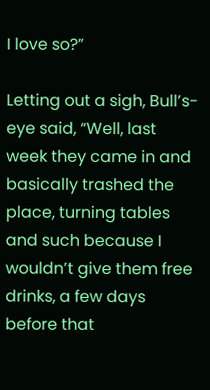I love so?”

Letting out a sigh, Bull’s-eye said, “Well, last week they came in and basically trashed the place, turning tables and such because I wouldn’t give them free drinks, a few days before that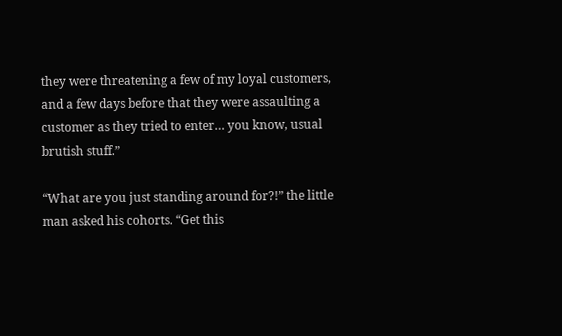they were threatening a few of my loyal customers, and a few days before that they were assaulting a customer as they tried to enter… you know, usual brutish stuff.”

“What are you just standing around for?!” the little man asked his cohorts. “Get this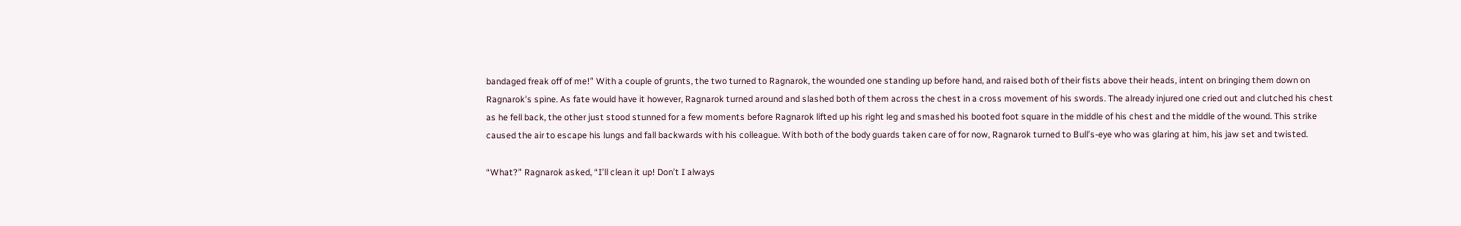bandaged freak off of me!” With a couple of grunts, the two turned to Ragnarok, the wounded one standing up before hand, and raised both of their fists above their heads, intent on bringing them down on Ragnarok’s spine. As fate would have it however, Ragnarok turned around and slashed both of them across the chest in a cross movement of his swords. The already injured one cried out and clutched his chest as he fell back, the other just stood stunned for a few moments before Ragnarok lifted up his right leg and smashed his booted foot square in the middle of his chest and the middle of the wound. This strike caused the air to escape his lungs and fall backwards with his colleague. With both of the body guards taken care of for now, Ragnarok turned to Bull’s-eye who was glaring at him, his jaw set and twisted.

“What?” Ragnarok asked, “I’ll clean it up! Don’t I always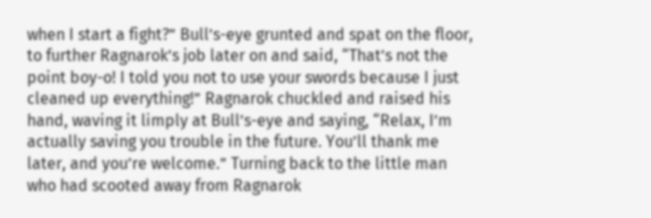when I start a fight?” Bull’s-eye grunted and spat on the floor, to further Ragnarok’s job later on and said, “That’s not the point boy-o! I told you not to use your swords because I just cleaned up everything!” Ragnarok chuckled and raised his hand, waving it limply at Bull’s-eye and saying, “Relax, I’m actually saving you trouble in the future. You’ll thank me later, and you’re welcome.” Turning back to the little man who had scooted away from Ragnarok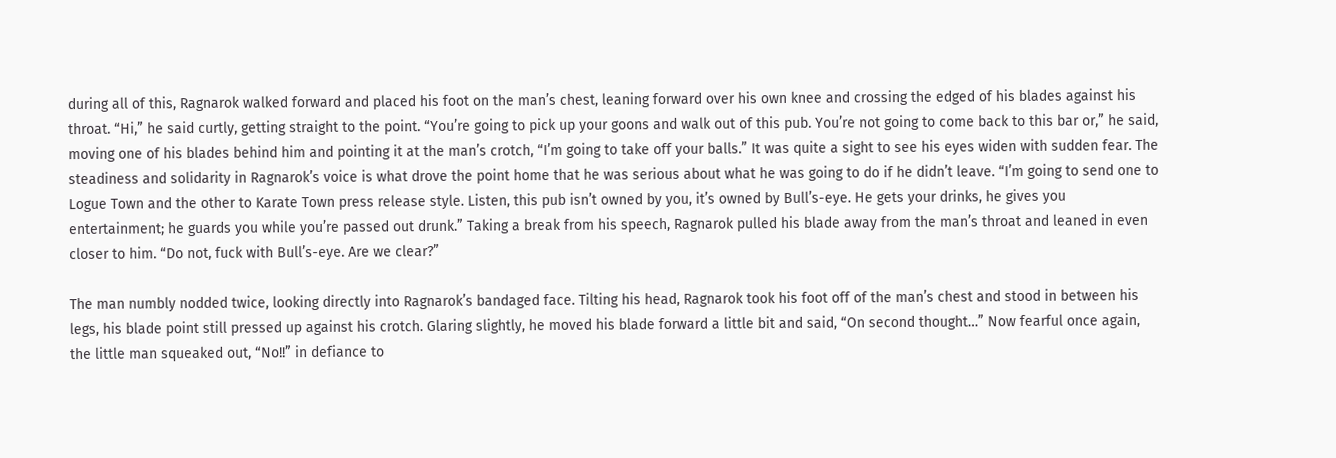during all of this, Ragnarok walked forward and placed his foot on the man’s chest, leaning forward over his own knee and crossing the edged of his blades against his throat. “Hi,” he said curtly, getting straight to the point. “You’re going to pick up your goons and walk out of this pub. You’re not going to come back to this bar or,” he said, moving one of his blades behind him and pointing it at the man’s crotch, “I’m going to take off your balls.” It was quite a sight to see his eyes widen with sudden fear. The steadiness and solidarity in Ragnarok’s voice is what drove the point home that he was serious about what he was going to do if he didn’t leave. “I’m going to send one to Logue Town and the other to Karate Town press release style. Listen, this pub isn’t owned by you, it’s owned by Bull’s-eye. He gets your drinks, he gives you entertainment; he guards you while you’re passed out drunk.” Taking a break from his speech, Ragnarok pulled his blade away from the man’s throat and leaned in even closer to him. “Do not, fuck with Bull’s-eye. Are we clear?”

The man numbly nodded twice, looking directly into Ragnarok’s bandaged face. Tilting his head, Ragnarok took his foot off of the man’s chest and stood in between his legs, his blade point still pressed up against his crotch. Glaring slightly, he moved his blade forward a little bit and said, “On second thought…” Now fearful once again, the little man squeaked out, “No!!” in defiance to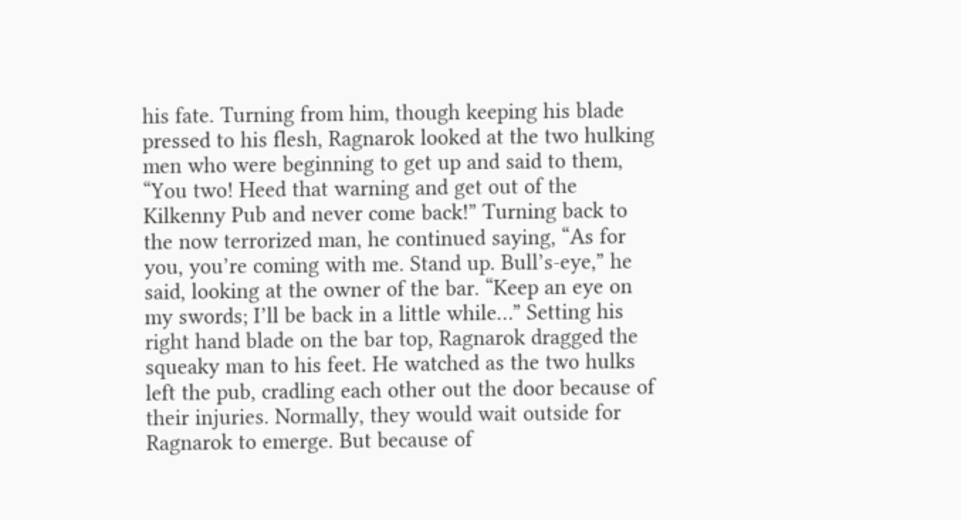his fate. Turning from him, though keeping his blade pressed to his flesh, Ragnarok looked at the two hulking men who were beginning to get up and said to them, “You two! Heed that warning and get out of the Kilkenny Pub and never come back!” Turning back to the now terrorized man, he continued saying, “As for you, you’re coming with me. Stand up. Bull’s-eye,” he said, looking at the owner of the bar. “Keep an eye on my swords; I’ll be back in a little while…” Setting his right hand blade on the bar top, Ragnarok dragged the squeaky man to his feet. He watched as the two hulks left the pub, cradling each other out the door because of their injuries. Normally, they would wait outside for Ragnarok to emerge. But because of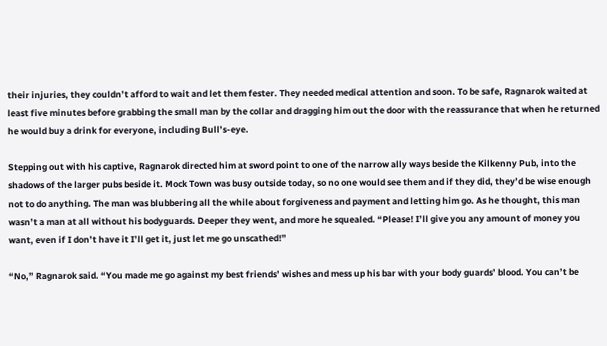their injuries, they couldn’t afford to wait and let them fester. They needed medical attention and soon. To be safe, Ragnarok waited at least five minutes before grabbing the small man by the collar and dragging him out the door with the reassurance that when he returned he would buy a drink for everyone, including Bull’s-eye.

Stepping out with his captive, Ragnarok directed him at sword point to one of the narrow ally ways beside the Kilkenny Pub, into the shadows of the larger pubs beside it. Mock Town was busy outside today, so no one would see them and if they did, they’d be wise enough not to do anything. The man was blubbering all the while about forgiveness and payment and letting him go. As he thought, this man wasn’t a man at all without his bodyguards. Deeper they went, and more he squealed. “Please! I’ll give you any amount of money you want, even if I don’t have it I’ll get it, just let me go unscathed!”

“No,” Ragnarok said. “You made me go against my best friends’ wishes and mess up his bar with your body guards’ blood. You can’t be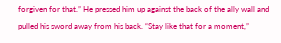forgiven for that.” He pressed him up against the back of the ally wall and pulled his sword away from his back. “Stay like that for a moment,”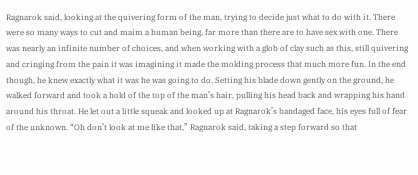Ragnarok said, looking at the quivering form of the man, trying to decide just what to do with it. There were so many ways to cut and maim a human being, far more than there are to have sex with one. There was nearly an infinite number of choices, and when working with a glob of clay such as this, still quivering and cringing from the pain it was imagining it made the molding process that much more fun. In the end though, he knew exactly what it was he was going to do. Setting his blade down gently on the ground, he walked forward and took a hold of the top of the man’s hair, pulling his head back and wrapping his hand around his throat. He let out a little squeak and looked up at Ragnarok’s bandaged face, his eyes full of fear of the unknown. “Oh don’t look at me like that,” Ragnarok said, taking a step forward so that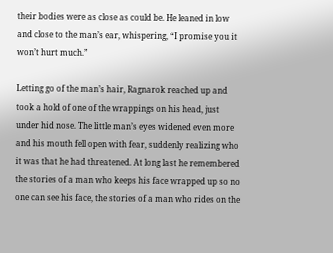their bodies were as close as could be. He leaned in low and close to the man’s ear, whispering, “I promise you it won’t hurt much.”

Letting go of the man’s hair, Ragnarok reached up and took a hold of one of the wrappings on his head, just under hid nose. The little man’s eyes widened even more and his mouth fell open with fear, suddenly realizing who it was that he had threatened. At long last he remembered the stories of a man who keeps his face wrapped up so no one can see his face, the stories of a man who rides on the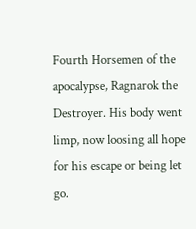Fourth Horsemen of the apocalypse, Ragnarok the Destroyer. His body went limp, now loosing all hope for his escape or being let go.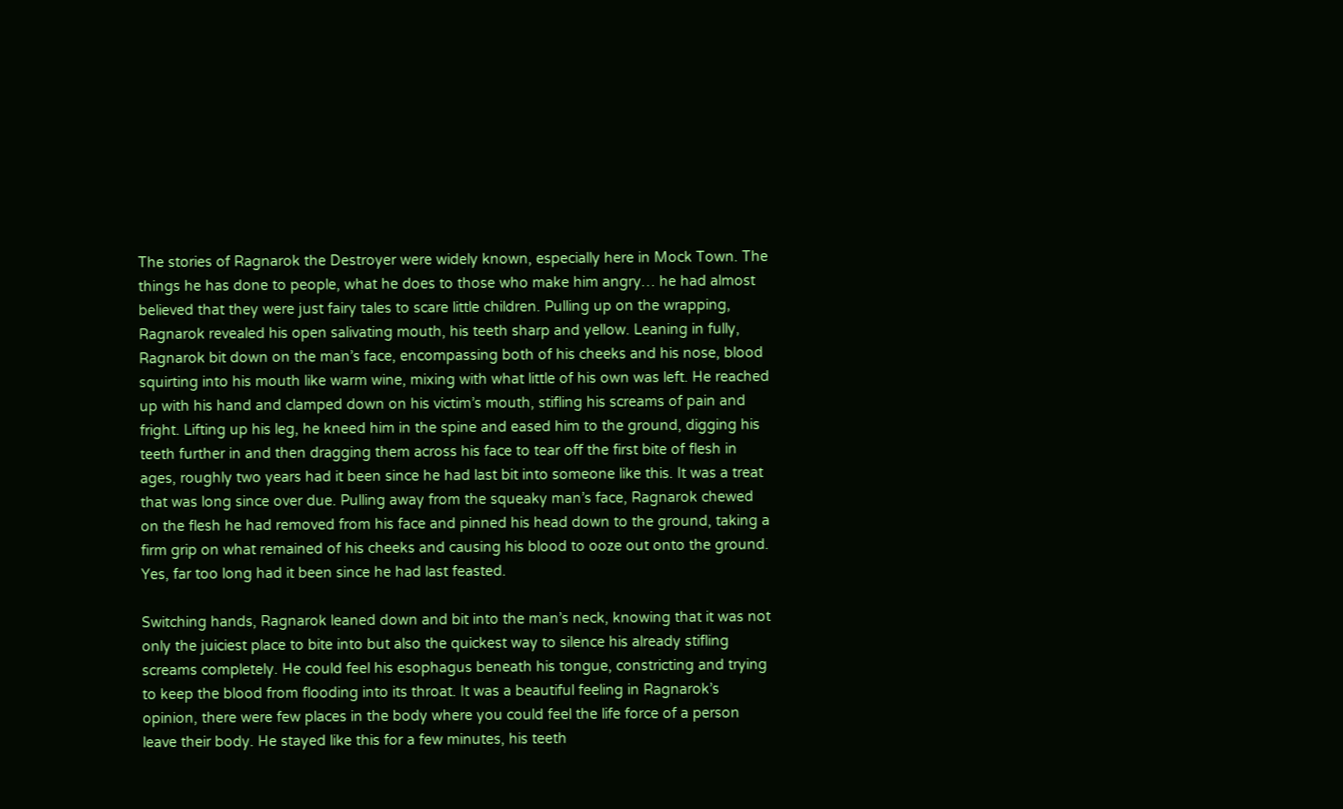The stories of Ragnarok the Destroyer were widely known, especially here in Mock Town. The things he has done to people, what he does to those who make him angry… he had almost believed that they were just fairy tales to scare little children. Pulling up on the wrapping, Ragnarok revealed his open salivating mouth, his teeth sharp and yellow. Leaning in fully, Ragnarok bit down on the man’s face, encompassing both of his cheeks and his nose, blood squirting into his mouth like warm wine, mixing with what little of his own was left. He reached up with his hand and clamped down on his victim’s mouth, stifling his screams of pain and fright. Lifting up his leg, he kneed him in the spine and eased him to the ground, digging his teeth further in and then dragging them across his face to tear off the first bite of flesh in ages, roughly two years had it been since he had last bit into someone like this. It was a treat that was long since over due. Pulling away from the squeaky man’s face, Ragnarok chewed on the flesh he had removed from his face and pinned his head down to the ground, taking a firm grip on what remained of his cheeks and causing his blood to ooze out onto the ground. Yes, far too long had it been since he had last feasted.

Switching hands, Ragnarok leaned down and bit into the man’s neck, knowing that it was not only the juiciest place to bite into but also the quickest way to silence his already stifling screams completely. He could feel his esophagus beneath his tongue, constricting and trying to keep the blood from flooding into its throat. It was a beautiful feeling in Ragnarok’s opinion, there were few places in the body where you could feel the life force of a person leave their body. He stayed like this for a few minutes, his teeth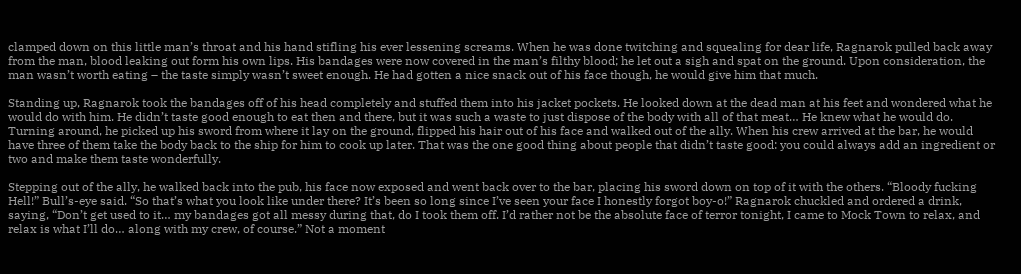clamped down on this little man’s throat and his hand stifling his ever lessening screams. When he was done twitching and squealing for dear life, Ragnarok pulled back away from the man, blood leaking out form his own lips. His bandages were now covered in the man’s filthy blood; he let out a sigh and spat on the ground. Upon consideration, the man wasn’t worth eating – the taste simply wasn’t sweet enough. He had gotten a nice snack out of his face though, he would give him that much.

Standing up, Ragnarok took the bandages off of his head completely and stuffed them into his jacket pockets. He looked down at the dead man at his feet and wondered what he would do with him. He didn’t taste good enough to eat then and there, but it was such a waste to just dispose of the body with all of that meat… He knew what he would do. Turning around, he picked up his sword from where it lay on the ground, flipped his hair out of his face and walked out of the ally. When his crew arrived at the bar, he would have three of them take the body back to the ship for him to cook up later. That was the one good thing about people that didn’t taste good: you could always add an ingredient or two and make them taste wonderfully.

Stepping out of the ally, he walked back into the pub, his face now exposed and went back over to the bar, placing his sword down on top of it with the others. “Bloody fucking Hell!” Bull’s-eye said. “So that’s what you look like under there? It’s been so long since I’ve seen your face I honestly forgot boy-o!” Ragnarok chuckled and ordered a drink, saying, “Don’t get used to it… my bandages got all messy during that, do I took them off. I’d rather not be the absolute face of terror tonight, I came to Mock Town to relax, and relax is what I’ll do… along with my crew, of course.” Not a moment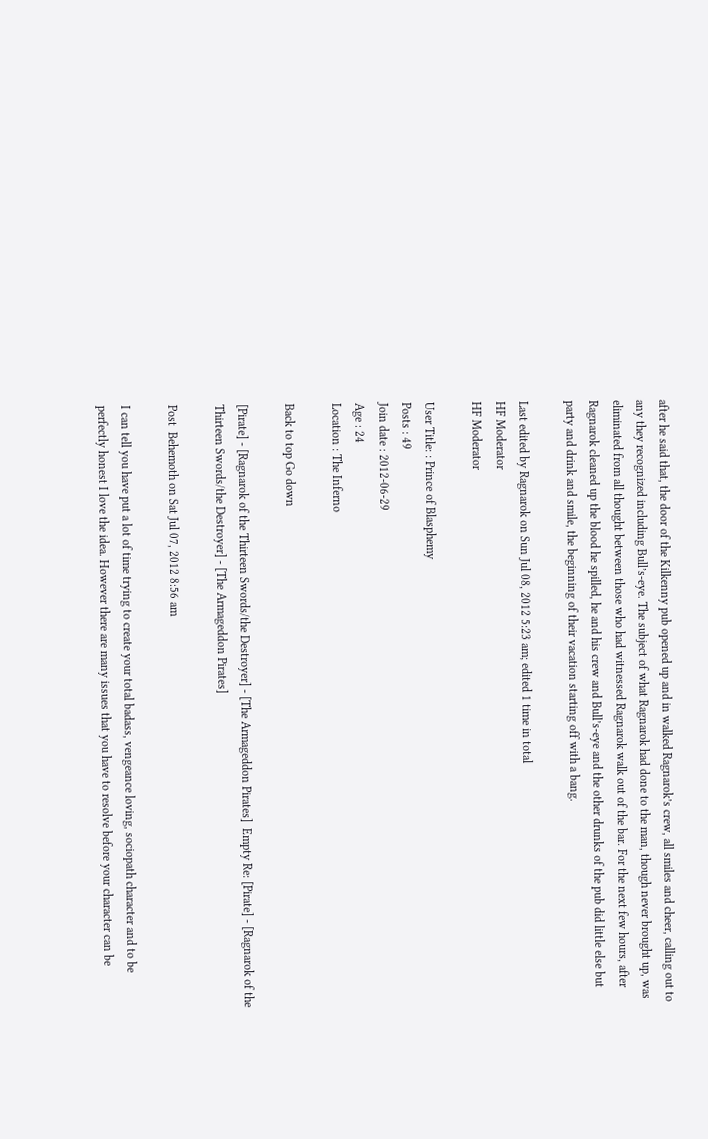after he said that, the door of the Kilkenny pub opened up and in walked Ragnarok’s crew, all smiles and cheer, calling out to any they recognized including Bull’s-eye. The subject of what Ragnarok had done to the man, though never brought up, was eliminated from all thought between those who had witnessed Ragnarok walk out of the bar. For the next few hours, after Ragnarok cleaned up the blood he spilled, he and his crew and Bull’s-eye and the other drunks of the pub did little else but party and drink and smile, the beginning of their vacation starting off with a bang.

Last edited by Ragnarok on Sun Jul 08, 2012 5:23 am; edited 1 time in total
HF Moderator
HF Moderator

User Title: : Prince of Blasphemy
Posts : 49
Join date : 2012-06-29
Age : 24
Location : The Inferno

Back to top Go down

[Pirate] - [Ragnarok of the Thirteen Swords/the Destroyer] - [The Armageddon Pirates]  Empty Re: [Pirate] - [Ragnarok of the Thirteen Swords/the Destroyer] - [The Armageddon Pirates]

Post  Behemoth on Sat Jul 07, 2012 8:56 am

I can tell you have put a lot of time trying to create your total badass, vengeance loving, sociopath character and to be perfectly honest I love the idea. However there are many issues that you have to resolve before your character can be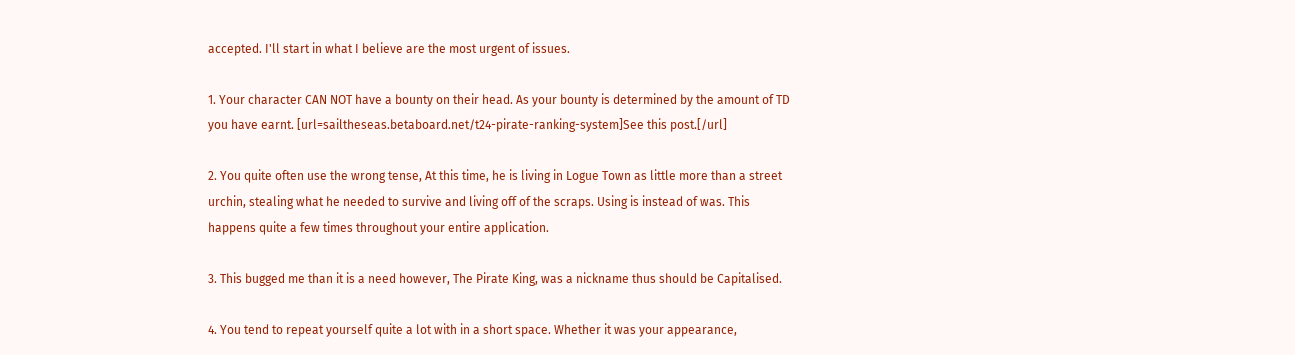accepted. I'll start in what I believe are the most urgent of issues.

1. Your character CAN NOT have a bounty on their head. As your bounty is determined by the amount of TD you have earnt. [url=sailtheseas.betaboard.net/t24-pirate-ranking-system]See this post.[/url]

2. You quite often use the wrong tense, At this time, he is living in Logue Town as little more than a street urchin, stealing what he needed to survive and living off of the scraps. Using is instead of was. This happens quite a few times throughout your entire application.

3. This bugged me than it is a need however, The Pirate King, was a nickname thus should be Capitalised.

4. You tend to repeat yourself quite a lot with in a short space. Whether it was your appearance,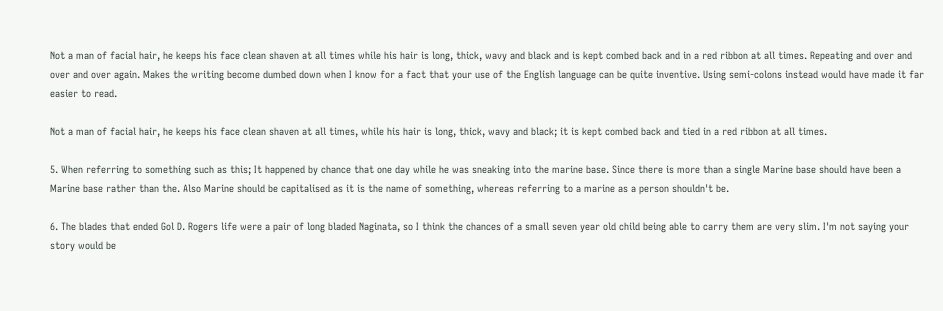Not a man of facial hair, he keeps his face clean shaven at all times while his hair is long, thick, wavy and black and is kept combed back and in a red ribbon at all times. Repeating and over and over and over again. Makes the writing become dumbed down when I know for a fact that your use of the English language can be quite inventive. Using semi-colons instead would have made it far easier to read.

Not a man of facial hair, he keeps his face clean shaven at all times, while his hair is long, thick, wavy and black; it is kept combed back and tied in a red ribbon at all times.

5. When referring to something such as this; It happened by chance that one day while he was sneaking into the marine base. Since there is more than a single Marine base should have been a Marine base rather than the. Also Marine should be capitalised as it is the name of something, whereas referring to a marine as a person shouldn't be.

6. The blades that ended Gol D. Rogers life were a pair of long bladed Naginata, so I think the chances of a small seven year old child being able to carry them are very slim. I'm not saying your story would be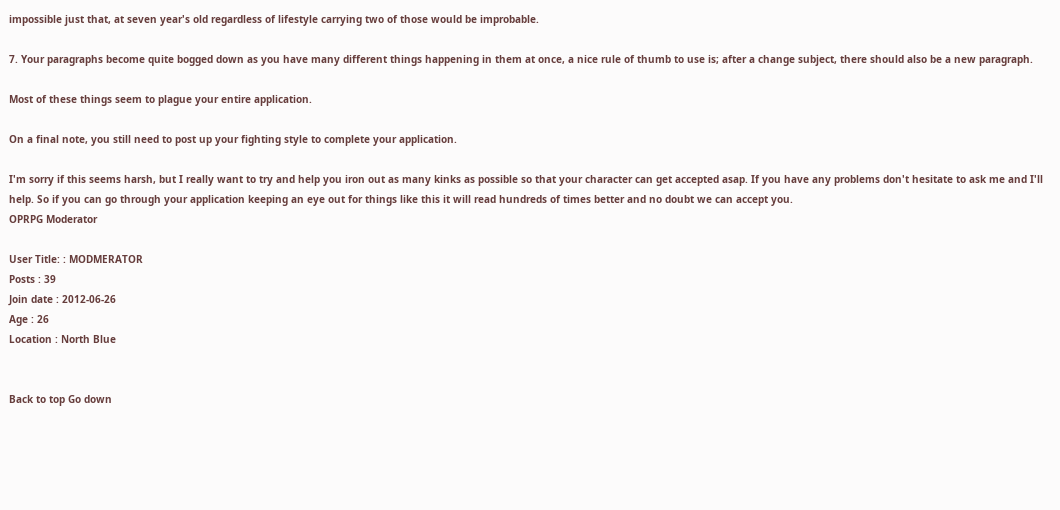impossible just that, at seven year's old regardless of lifestyle carrying two of those would be improbable.

7. Your paragraphs become quite bogged down as you have many different things happening in them at once, a nice rule of thumb to use is; after a change subject, there should also be a new paragraph.

Most of these things seem to plague your entire application.

On a final note, you still need to post up your fighting style to complete your application.

I'm sorry if this seems harsh, but I really want to try and help you iron out as many kinks as possible so that your character can get accepted asap. If you have any problems don't hesitate to ask me and I'll help. So if you can go through your application keeping an eye out for things like this it will read hundreds of times better and no doubt we can accept you.
OPRPG Moderator

User Title: : MODMERATOR
Posts : 39
Join date : 2012-06-26
Age : 26
Location : North Blue


Back to top Go down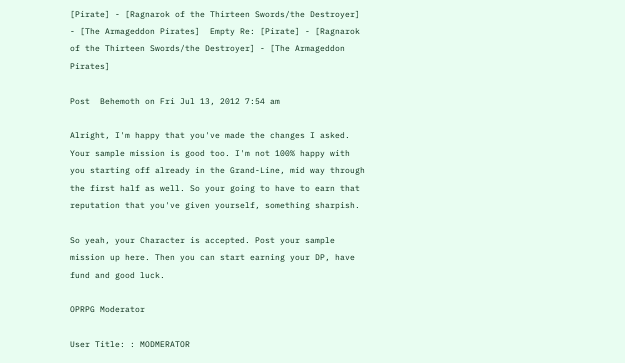[Pirate] - [Ragnarok of the Thirteen Swords/the Destroyer] - [The Armageddon Pirates]  Empty Re: [Pirate] - [Ragnarok of the Thirteen Swords/the Destroyer] - [The Armageddon Pirates]

Post  Behemoth on Fri Jul 13, 2012 7:54 am

Alright, I'm happy that you've made the changes I asked. Your sample mission is good too. I'm not 100% happy with you starting off already in the Grand-Line, mid way through the first half as well. So your going to have to earn that reputation that you've given yourself, something sharpish.

So yeah, your Character is accepted. Post your sample mission up here. Then you can start earning your DP, have fund and good luck.

OPRPG Moderator

User Title: : MODMERATOR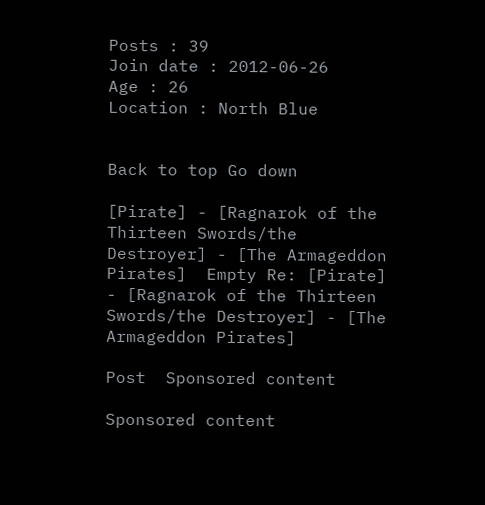Posts : 39
Join date : 2012-06-26
Age : 26
Location : North Blue


Back to top Go down

[Pirate] - [Ragnarok of the Thirteen Swords/the Destroyer] - [The Armageddon Pirates]  Empty Re: [Pirate] - [Ragnarok of the Thirteen Swords/the Destroyer] - [The Armageddon Pirates]

Post  Sponsored content

Sponsored content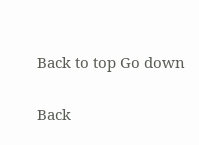Back to top Go down

Back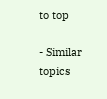to top

- Similar topics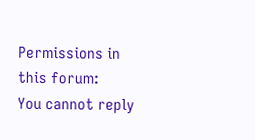Permissions in this forum:
You cannot reply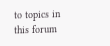to topics in this forum